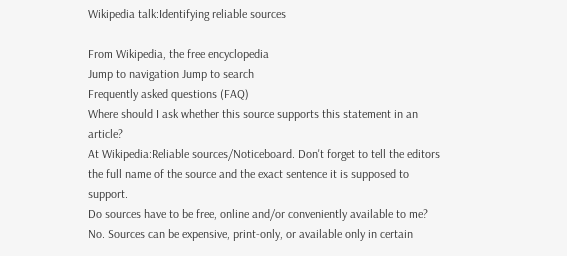Wikipedia talk:Identifying reliable sources

From Wikipedia, the free encyclopedia
Jump to navigation Jump to search
Frequently asked questions (FAQ)
Where should I ask whether this source supports this statement in an article?
At Wikipedia:Reliable sources/Noticeboard. Don't forget to tell the editors the full name of the source and the exact sentence it is supposed to support.
Do sources have to be free, online and/or conveniently available to me?
No. Sources can be expensive, print-only, or available only in certain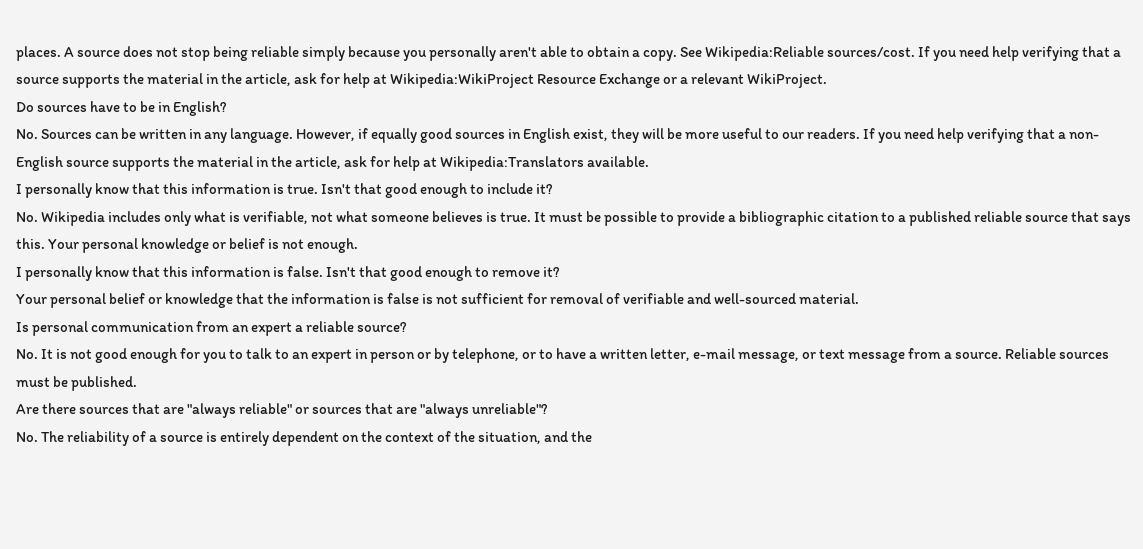places. A source does not stop being reliable simply because you personally aren't able to obtain a copy. See Wikipedia:Reliable sources/cost. If you need help verifying that a source supports the material in the article, ask for help at Wikipedia:WikiProject Resource Exchange or a relevant WikiProject.
Do sources have to be in English?
No. Sources can be written in any language. However, if equally good sources in English exist, they will be more useful to our readers. If you need help verifying that a non-English source supports the material in the article, ask for help at Wikipedia:Translators available.
I personally know that this information is true. Isn't that good enough to include it?
No. Wikipedia includes only what is verifiable, not what someone believes is true. It must be possible to provide a bibliographic citation to a published reliable source that says this. Your personal knowledge or belief is not enough.
I personally know that this information is false. Isn't that good enough to remove it?
Your personal belief or knowledge that the information is false is not sufficient for removal of verifiable and well-sourced material.
Is personal communication from an expert a reliable source?
No. It is not good enough for you to talk to an expert in person or by telephone, or to have a written letter, e-mail message, or text message from a source. Reliable sources must be published.
Are there sources that are "always reliable" or sources that are "always unreliable"?
No. The reliability of a source is entirely dependent on the context of the situation, and the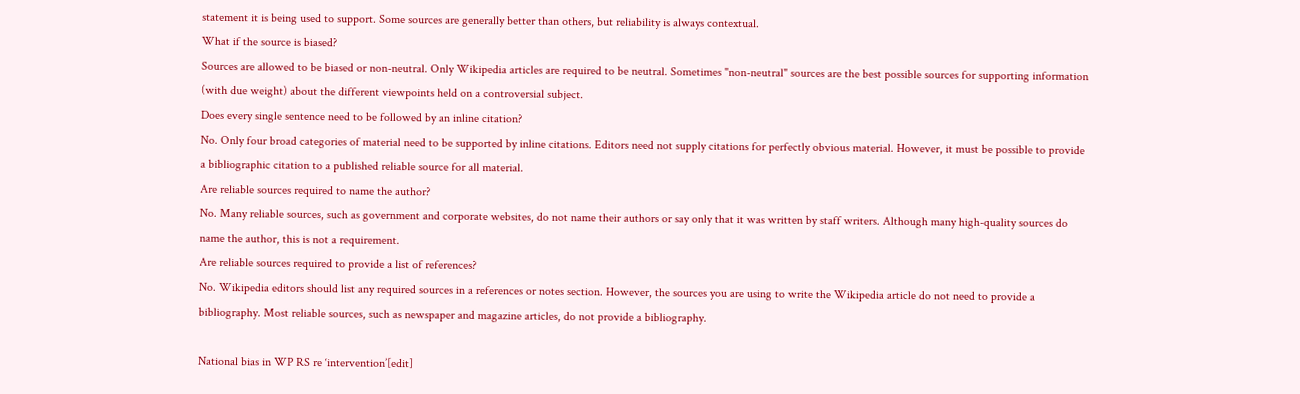statement it is being used to support. Some sources are generally better than others, but reliability is always contextual.
What if the source is biased?
Sources are allowed to be biased or non-neutral. Only Wikipedia articles are required to be neutral. Sometimes "non-neutral" sources are the best possible sources for supporting information (with due weight) about the different viewpoints held on a controversial subject.
Does every single sentence need to be followed by an inline citation?
No. Only four broad categories of material need to be supported by inline citations. Editors need not supply citations for perfectly obvious material. However, it must be possible to provide a bibliographic citation to a published reliable source for all material.
Are reliable sources required to name the author?
No. Many reliable sources, such as government and corporate websites, do not name their authors or say only that it was written by staff writers. Although many high-quality sources do name the author, this is not a requirement.
Are reliable sources required to provide a list of references?
No. Wikipedia editors should list any required sources in a references or notes section. However, the sources you are using to write the Wikipedia article do not need to provide a bibliography. Most reliable sources, such as newspaper and magazine articles, do not provide a bibliography.

National bias in WP RS re ‘intervention’[edit]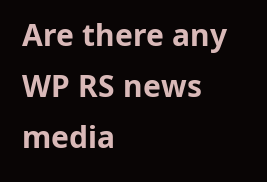Are there any WP RS news media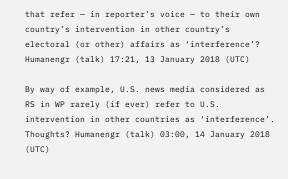that refer — in reporter’s voice — to their own country’s intervention in other country’s electoral (or other) affairs as ‘interference’? Humanengr (talk) 17:21, 13 January 2018 (UTC)

By way of example, U.S. news media considered as RS in WP rarely (if ever) refer to U.S. intervention in other countries as ‘interference’. Thoughts? Humanengr (talk) 03:00, 14 January 2018 (UTC)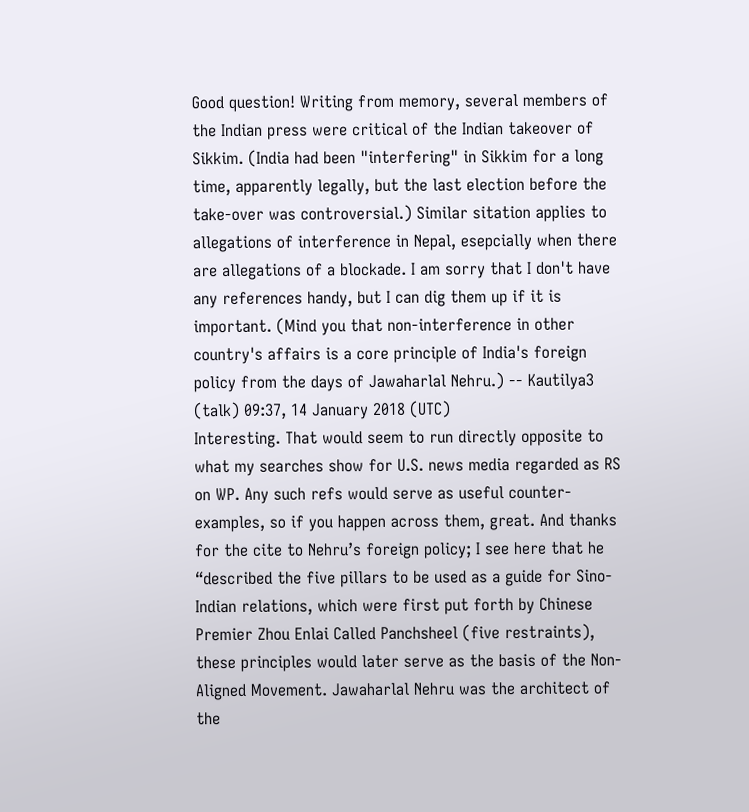Good question! Writing from memory, several members of the Indian press were critical of the Indian takeover of Sikkim. (India had been "interfering" in Sikkim for a long time, apparently legally, but the last election before the take-over was controversial.) Similar sitation applies to allegations of interference in Nepal, esepcially when there are allegations of a blockade. I am sorry that I don't have any references handy, but I can dig them up if it is important. (Mind you that non-interference in other country's affairs is a core principle of India's foreign policy from the days of Jawaharlal Nehru.) -- Kautilya3 (talk) 09:37, 14 January 2018 (UTC)
Interesting. That would seem to run directly opposite to what my searches show for U.S. news media regarded as RS on WP. Any such refs would serve as useful counter-examples, so if you happen across them, great. And thanks for the cite to Nehru’s foreign policy; I see here that he “described the five pillars to be used as a guide for Sino-Indian relations, which were first put forth by Chinese Premier Zhou Enlai Called Panchsheel (five restraints), these principles would later serve as the basis of the Non-Aligned Movement. Jawaharlal Nehru was the architect of the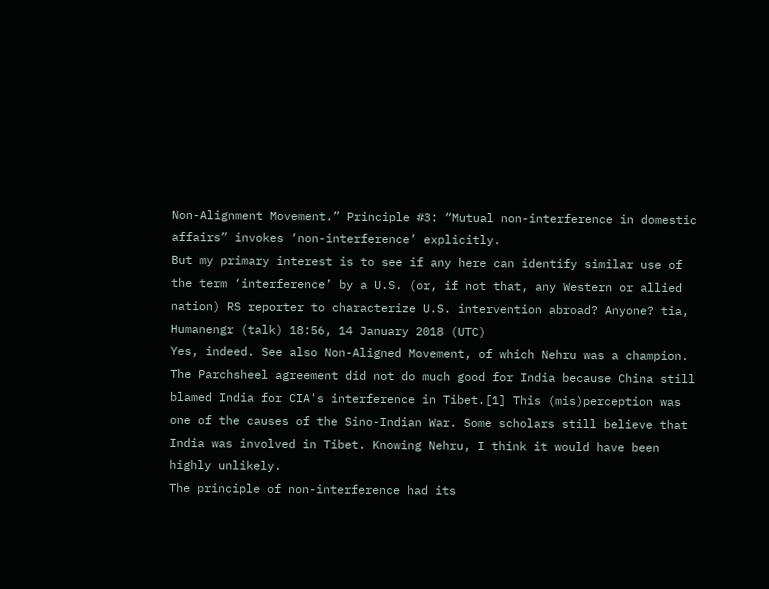Non-Alignment Movement.” Principle #3: “Mutual non-interference in domestic affairs” invokes ‘non-interference’ explicitly.
But my primary interest is to see if any here can identify similar use of the term ‘interference’ by a U.S. (or, if not that, any Western or allied nation) RS reporter to characterize U.S. intervention abroad? Anyone? tia, Humanengr (talk) 18:56, 14 January 2018 (UTC)
Yes, indeed. See also Non-Aligned Movement, of which Nehru was a champion. The Parchsheel agreement did not do much good for India because China still blamed India for CIA's interference in Tibet.[1] This (mis)perception was one of the causes of the Sino-Indian War. Some scholars still believe that India was involved in Tibet. Knowing Nehru, I think it would have been highly unlikely.
The principle of non-interference had its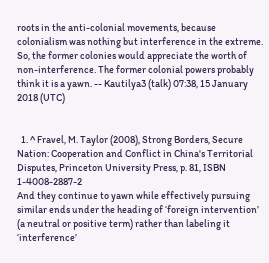roots in the anti-colonial movements, because colonialism was nothing but interference in the extreme. So, the former colonies would appreciate the worth of non-interference. The former colonial powers probably think it is a yawn. -- Kautilya3 (talk) 07:38, 15 January 2018 (UTC)


  1. ^ Fravel, M. Taylor (2008), Strong Borders, Secure Nation: Cooperation and Conflict in China's Territorial Disputes, Princeton University Press, p. 81, ISBN 1-4008-2887-2
And they continue to yawn while effectively pursuing similar ends under the heading of ‘foreign intervention’ (a neutral or positive term) rather than labeling it ‘interference’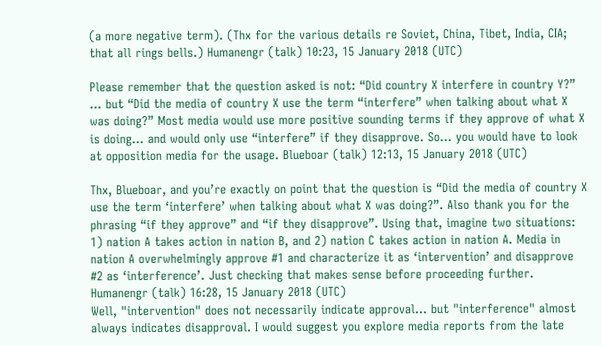(a more negative term). (Thx for the various details re Soviet, China, Tibet, India, CIA; that all rings bells.) Humanengr (talk) 10:23, 15 January 2018 (UTC)

Please remember that the question asked is not: “Did country X interfere in country Y?” ... but “Did the media of country X use the term “interfere” when talking about what X was doing?” Most media would use more positive sounding terms if they approve of what X is doing... and would only use “interfere” if they disapprove. So... you would have to look at opposition media for the usage. Blueboar (talk) 12:13, 15 January 2018 (UTC)

Thx, Blueboar, and you’re exactly on point that the question is “Did the media of country X use the term ‘interfere’ when talking about what X was doing?”. Also thank you for the phrasing “if they approve” and “if they disapprove”. Using that, imagine two situations: 1) nation A takes action in nation B, and 2) nation C takes action in nation A. Media in nation A overwhelmingly approve #1 and characterize it as ‘intervention’ and disapprove #2 as ‘interference’. Just checking that makes sense before proceeding further. Humanengr (talk) 16:28, 15 January 2018 (UTC)
Well, "intervention" does not necessarily indicate approval... but "interference" almost always indicates disapproval. I would suggest you explore media reports from the late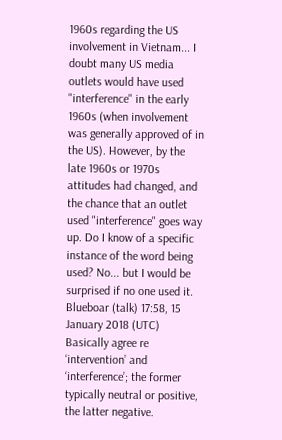1960s regarding the US involvement in Vietnam... I doubt many US media outlets would have used "interference" in the early 1960s (when involvement was generally approved of in the US). However, by the late 1960s or 1970s attitudes had changed, and the chance that an outlet used "interference" goes way up. Do I know of a specific instance of the word being used? No... but I would be surprised if no one used it. Blueboar (talk) 17:58, 15 January 2018 (UTC)
Basically agree re ‘intervention’ and ‘interference’; the former typically neutral or positive, the latter negative.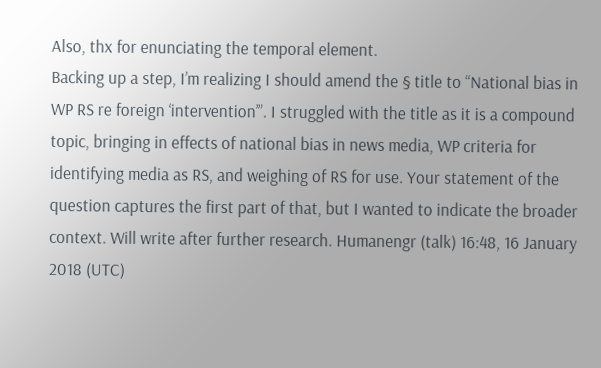Also, thx for enunciating the temporal element.
Backing up a step, I’m realizing I should amend the § title to “National bias in WP RS re foreign ‘intervention’”. I struggled with the title as it is a compound topic, bringing in effects of national bias in news media, WP criteria for identifying media as RS, and weighing of RS for use. Your statement of the question captures the first part of that, but I wanted to indicate the broader context. Will write after further research. Humanengr (talk) 16:48, 16 January 2018 (UTC)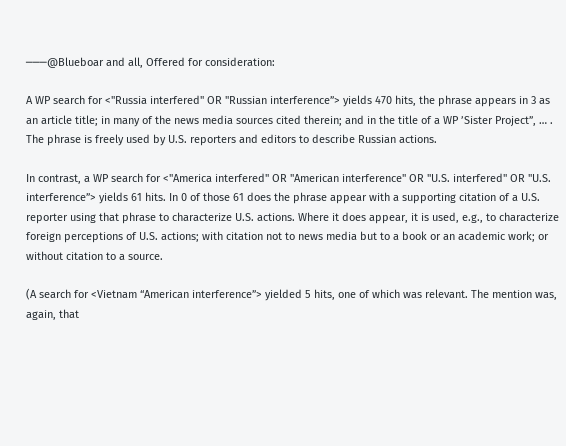───@Blueboar and all, Offered for consideration:

A WP search for <"Russia interfered" OR "Russian interference”> yields 470 hits, the phrase appears in 3 as an article title; in many of the news media sources cited therein; and in the title of a WP ’Sister Project”, … . The phrase is freely used by U.S. reporters and editors to describe Russian actions.

In contrast, a WP search for <"America interfered" OR "American interference" OR "U.S. interfered" OR "U.S. interference”> yields 61 hits. In 0 of those 61 does the phrase appear with a supporting citation of a U.S. reporter using that phrase to characterize U.S. actions. Where it does appear, it is used, e.g., to characterize foreign perceptions of U.S. actions; with citation not to news media but to a book or an academic work; or without citation to a source.

(A search for <Vietnam “American interference”> yielded 5 hits, one of which was relevant. The mention was, again, that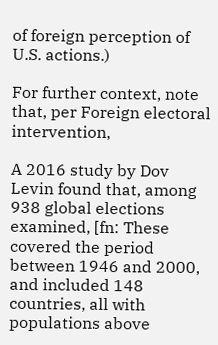of foreign perception of U.S. actions.)

For further context, note that, per Foreign electoral intervention,

A 2016 study by Dov Levin found that, among 938 global elections examined, [fn: These covered the period between 1946 and 2000, and included 148 countries, all with populations above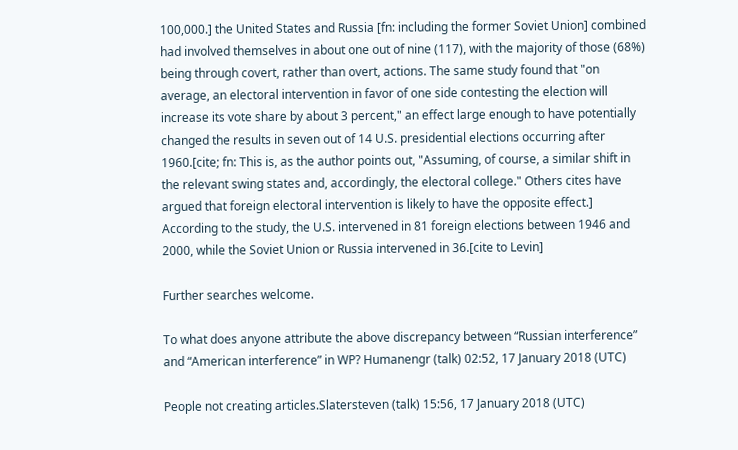100,000.] the United States and Russia [fn: including the former Soviet Union] combined had involved themselves in about one out of nine (117), with the majority of those (68%) being through covert, rather than overt, actions. The same study found that "on average, an electoral intervention in favor of one side contesting the election will increase its vote share by about 3 percent," an effect large enough to have potentially changed the results in seven out of 14 U.S. presidential elections occurring after 1960.[cite; fn: This is, as the author points out, "Assuming, of course, a similar shift in the relevant swing states and, accordingly, the electoral college." Others cites have argued that foreign electoral intervention is likely to have the opposite effect.] According to the study, the U.S. intervened in 81 foreign elections between 1946 and 2000, while the Soviet Union or Russia intervened in 36.[cite to Levin]

Further searches welcome.

To what does anyone attribute the above discrepancy between “Russian interference” and “American interference” in WP? Humanengr (talk) 02:52, 17 January 2018 (UTC)

People not creating articles.Slatersteven (talk) 15:56, 17 January 2018 (UTC)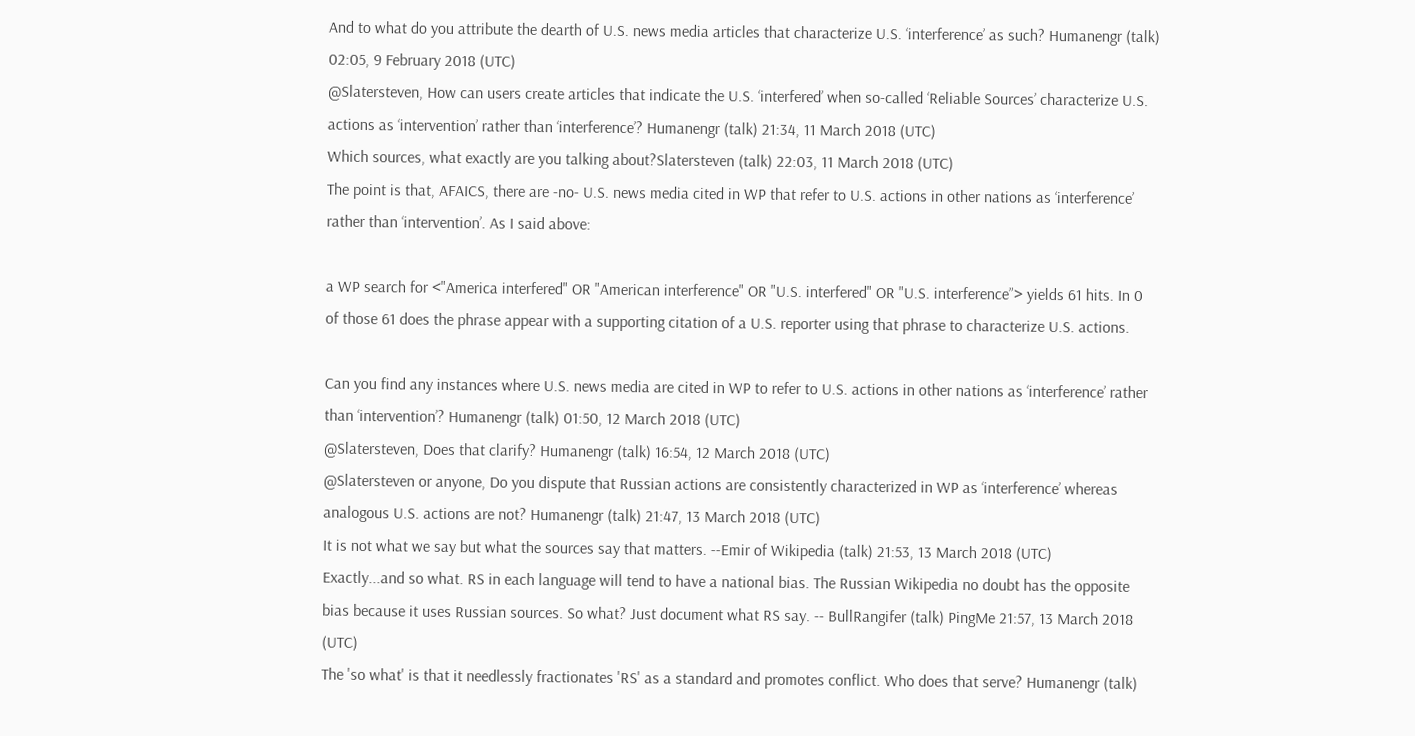And to what do you attribute the dearth of U.S. news media articles that characterize U.S. ‘interference’ as such? Humanengr (talk) 02:05, 9 February 2018 (UTC)
@Slatersteven, How can users create articles that indicate the U.S. ‘interfered’ when so-called ‘Reliable Sources’ characterize U.S. actions as ‘intervention’ rather than ‘interference’? Humanengr (talk) 21:34, 11 March 2018 (UTC)
Which sources, what exactly are you talking about?Slatersteven (talk) 22:03, 11 March 2018 (UTC)
The point is that, AFAICS, there are -no- U.S. news media cited in WP that refer to U.S. actions in other nations as ‘interference’ rather than ‘intervention’. As I said above:

a WP search for <"America interfered" OR "American interference" OR "U.S. interfered" OR "U.S. interference”> yields 61 hits. In 0 of those 61 does the phrase appear with a supporting citation of a U.S. reporter using that phrase to characterize U.S. actions.

Can you find any instances where U.S. news media are cited in WP to refer to U.S. actions in other nations as ‘interference’ rather than ‘intervention’? Humanengr (talk) 01:50, 12 March 2018 (UTC)
@Slatersteven, Does that clarify? Humanengr (talk) 16:54, 12 March 2018 (UTC)
@Slatersteven or anyone, Do you dispute that Russian actions are consistently characterized in WP as ‘interference’ whereas analogous U.S. actions are not? Humanengr (talk) 21:47, 13 March 2018 (UTC)
It is not what we say but what the sources say that matters. --Emir of Wikipedia (talk) 21:53, 13 March 2018 (UTC)
Exactly...and so what. RS in each language will tend to have a national bias. The Russian Wikipedia no doubt has the opposite bias because it uses Russian sources. So what? Just document what RS say. -- BullRangifer (talk) PingMe 21:57, 13 March 2018 (UTC)
The 'so what' is that it needlessly fractionates 'RS' as a standard and promotes conflict. Who does that serve? Humanengr (talk)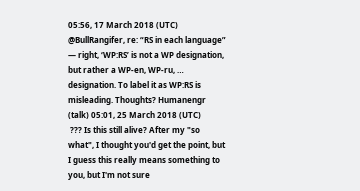05:56, 17 March 2018 (UTC)
@BullRangifer, re: “RS in each language” — right, ‘WP:RS’ is not a WP designation, but rather a WP-en, WP-ru, … designation. To label it as WP:RS is misleading. Thoughts? Humanengr (talk) 05:01, 25 March 2018 (UTC)
 ??? Is this still alive? After my "so what", I thought you'd get the point, but I guess this really means something to you, but I'm not sure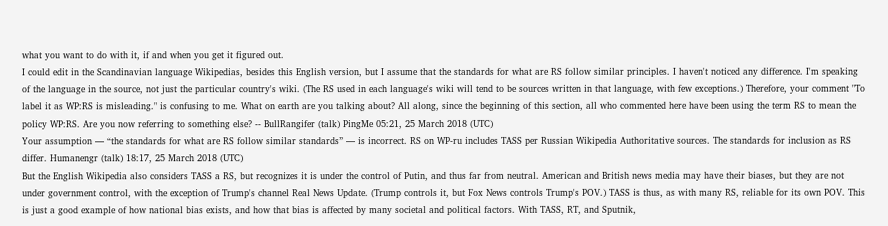what you want to do with it, if and when you get it figured out.
I could edit in the Scandinavian language Wikipedias, besides this English version, but I assume that the standards for what are RS follow similar principles. I haven't noticed any difference. I'm speaking of the language in the source, not just the particular country's wiki. (The RS used in each language's wiki will tend to be sources written in that language, with few exceptions.) Therefore, your comment "To label it as WP:RS is misleading." is confusing to me. What on earth are you talking about? All along, since the beginning of this section, all who commented here have been using the term RS to mean the policy WP:RS. Are you now referring to something else? -- BullRangifer (talk) PingMe 05:21, 25 March 2018 (UTC)
Your assumption — “the standards for what are RS follow similar standards” — is incorrect. RS on WP-ru includes TASS per Russian Wikipedia Authoritative sources. The standards for inclusion as RS differ. Humanengr (talk) 18:17, 25 March 2018 (UTC)
But the English Wikipedia also considers TASS a RS, but recognizes it is under the control of Putin, and thus far from neutral. American and British news media may have their biases, but they are not under government control, with the exception of Trump's channel Real News Update. (Trump controls it, but Fox News controls Trump's POV.) TASS is thus, as with many RS, reliable for its own POV. This is just a good example of how national bias exists, and how that bias is affected by many societal and political factors. With TASS, RT, and Sputnik,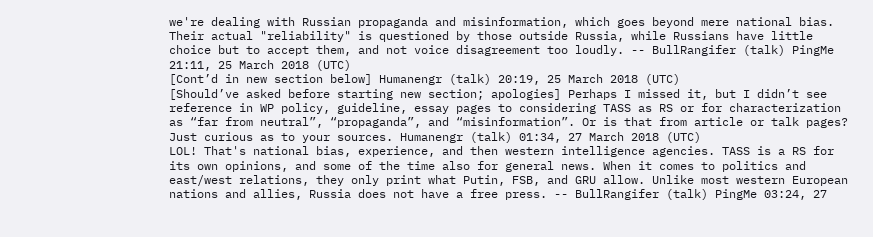we're dealing with Russian propaganda and misinformation, which goes beyond mere national bias. Their actual "reliability" is questioned by those outside Russia, while Russians have little choice but to accept them, and not voice disagreement too loudly. -- BullRangifer (talk) PingMe 21:11, 25 March 2018 (UTC)
[Cont’d in new section below] Humanengr (talk) 20:19, 25 March 2018 (UTC)
[Should’ve asked before starting new section; apologies] Perhaps I missed it, but I didn’t see reference in WP policy, guideline, essay pages to considering TASS as RS or for characterization as “far from neutral”, “propaganda”, and “misinformation”. Or is that from article or talk pages? Just curious as to your sources. Humanengr (talk) 01:34, 27 March 2018 (UTC)
LOL! That's national bias, experience, and then western intelligence agencies. TASS is a RS for its own opinions, and some of the time also for general news. When it comes to politics and east/west relations, they only print what Putin, FSB, and GRU allow. Unlike most western European nations and allies, Russia does not have a free press. -- BullRangifer (talk) PingMe 03:24, 27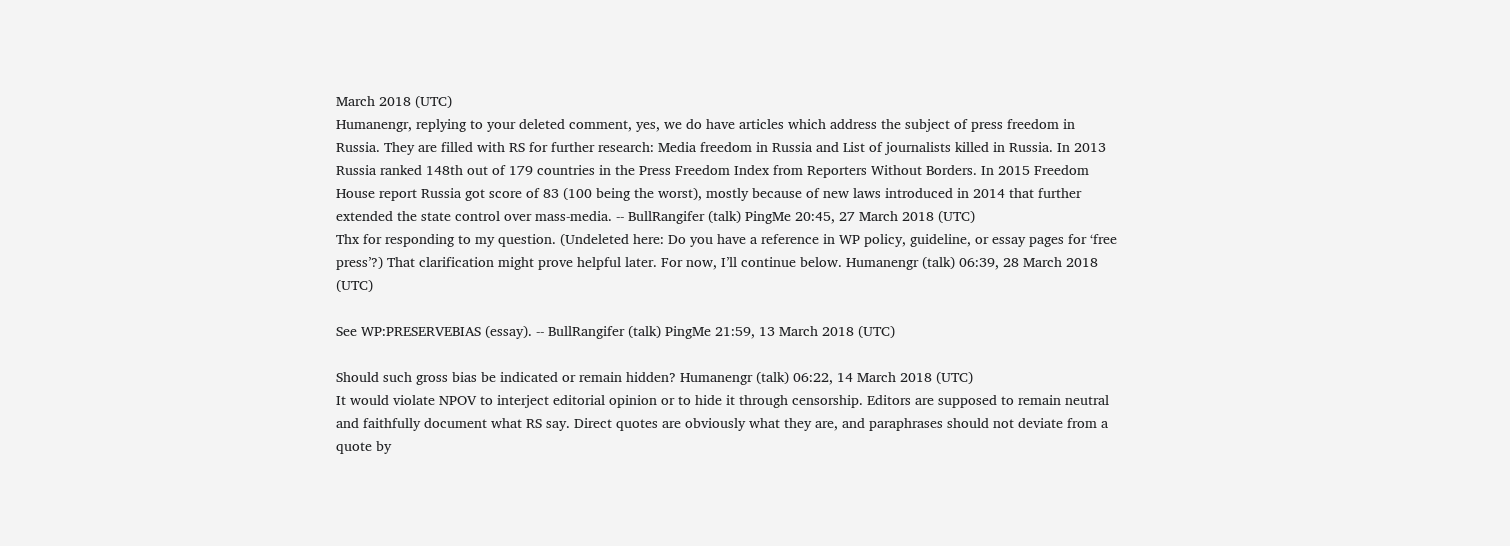March 2018 (UTC)
Humanengr, replying to your deleted comment, yes, we do have articles which address the subject of press freedom in Russia. They are filled with RS for further research: Media freedom in Russia and List of journalists killed in Russia. In 2013 Russia ranked 148th out of 179 countries in the Press Freedom Index from Reporters Without Borders. In 2015 Freedom House report Russia got score of 83 (100 being the worst), mostly because of new laws introduced in 2014 that further extended the state control over mass-media. -- BullRangifer (talk) PingMe 20:45, 27 March 2018 (UTC)
Thx for responding to my question. (Undeleted here: Do you have a reference in WP policy, guideline, or essay pages for ‘free press’?) That clarification might prove helpful later. For now, I’ll continue below. Humanengr (talk) 06:39, 28 March 2018 (UTC)

See WP:PRESERVEBIAS (essay). -- BullRangifer (talk) PingMe 21:59, 13 March 2018 (UTC)

Should such gross bias be indicated or remain hidden? Humanengr (talk) 06:22, 14 March 2018 (UTC)
It would violate NPOV to interject editorial opinion or to hide it through censorship. Editors are supposed to remain neutral and faithfully document what RS say. Direct quotes are obviously what they are, and paraphrases should not deviate from a quote by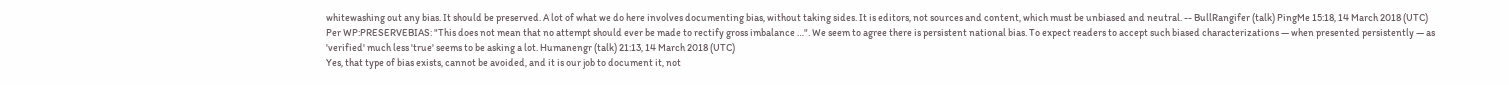whitewashing out any bias. It should be preserved. A lot of what we do here involves documenting bias, without taking sides. It is editors, not sources and content, which must be unbiased and neutral. -- BullRangifer (talk) PingMe 15:18, 14 March 2018 (UTC)
Per WP:PRESERVEBIAS: "This does not mean that no attempt should ever be made to rectify gross imbalance …". We seem to agree there is persistent national bias. To expect readers to accept such biased characterizations — when presented persistently — as 'verified' much less 'true' seems to be asking a lot. Humanengr (talk) 21:13, 14 March 2018 (UTC)
Yes, that type of bias exists, cannot be avoided, and it is our job to document it, not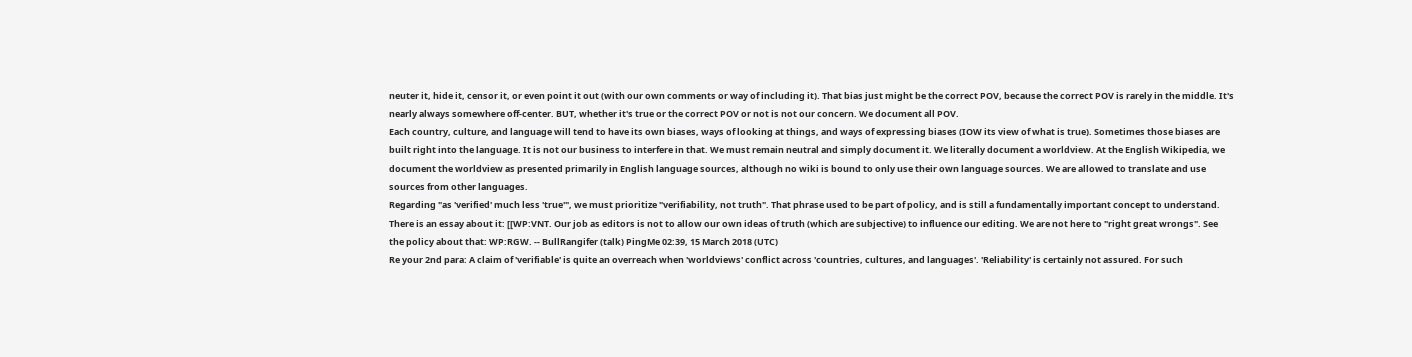neuter it, hide it, censor it, or even point it out (with our own comments or way of including it). That bias just might be the correct POV, because the correct POV is rarely in the middle. It's nearly always somewhere off-center. BUT, whether it's true or the correct POV or not is not our concern. We document all POV.
Each country, culture, and language will tend to have its own biases, ways of looking at things, and ways of expressing biases (IOW its view of what is true). Sometimes those biases are built right into the language. It is not our business to interfere in that. We must remain neutral and simply document it. We literally document a worldview. At the English Wikipedia, we document the worldview as presented primarily in English language sources, although no wiki is bound to only use their own language sources. We are allowed to translate and use sources from other languages.
Regarding "as 'verified' much less 'true'", we must prioritize "verifiability, not truth". That phrase used to be part of policy, and is still a fundamentally important concept to understand. There is an essay about it: [[WP:VNT. Our job as editors is not to allow our own ideas of truth (which are subjective) to influence our editing. We are not here to "right great wrongs". See the policy about that: WP:RGW. -- BullRangifer (talk) PingMe 02:39, 15 March 2018 (UTC)
Re your 2nd para: A claim of 'verifiable' is quite an overreach when 'worldviews' conflict across 'countries, cultures, and languages'. 'Reliability' is certainly not assured. For such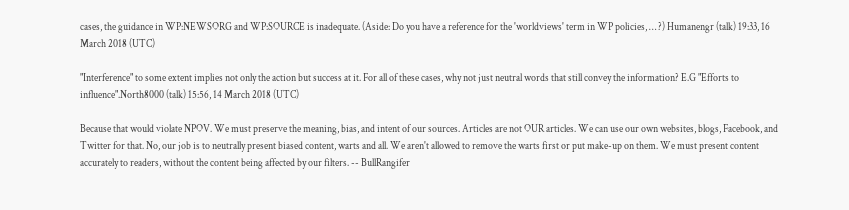cases, the guidance in WP:NEWSORG and WP:SOURCE is inadequate. (Aside: Do you have a reference for the 'worldviews' term in WP policies, … ?) Humanengr (talk) 19:33, 16 March 2018 (UTC)

"Interference" to some extent implies not only the action but success at it. For all of these cases, why not just neutral words that still convey the information? E.G "Efforts to influence".North8000 (talk) 15:56, 14 March 2018 (UTC)

Because that would violate NPOV. We must preserve the meaning, bias, and intent of our sources. Articles are not OUR articles. We can use our own websites, blogs, Facebook, and Twitter for that. No, our job is to neutrally present biased content, warts and all. We aren't allowed to remove the warts first or put make-up on them. We must present content accurately to readers, without the content being affected by our filters. -- BullRangifer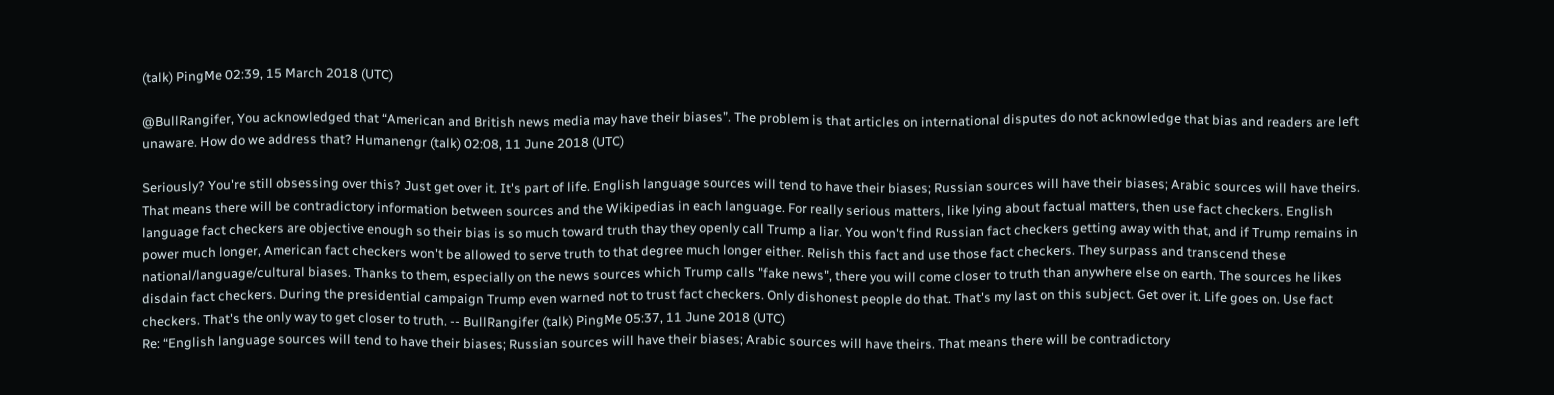(talk) PingMe 02:39, 15 March 2018 (UTC)

@BullRangifer, You acknowledged that “American and British news media may have their biases”. The problem is that articles on international disputes do not acknowledge that bias and readers are left unaware. How do we address that? Humanengr (talk) 02:08, 11 June 2018 (UTC)

Seriously? You're still obsessing over this? Just get over it. It's part of life. English language sources will tend to have their biases; Russian sources will have their biases; Arabic sources will have theirs. That means there will be contradictory information between sources and the Wikipedias in each language. For really serious matters, like lying about factual matters, then use fact checkers. English language fact checkers are objective enough so their bias is so much toward truth thay they openly call Trump a liar. You won't find Russian fact checkers getting away with that, and if Trump remains in power much longer, American fact checkers won't be allowed to serve truth to that degree much longer either. Relish this fact and use those fact checkers. They surpass and transcend these national/language/cultural biases. Thanks to them, especially on the news sources which Trump calls "fake news", there you will come closer to truth than anywhere else on earth. The sources he likes disdain fact checkers. During the presidential campaign Trump even warned not to trust fact checkers. Only dishonest people do that. That's my last on this subject. Get over it. Life goes on. Use fact checkers. That's the only way to get closer to truth. -- BullRangifer (talk) PingMe 05:37, 11 June 2018 (UTC)
Re: “English language sources will tend to have their biases; Russian sources will have their biases; Arabic sources will have theirs. That means there will be contradictory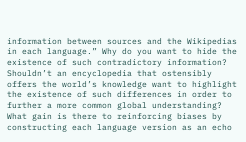information between sources and the Wikipedias in each language.” Why do you want to hide the existence of such contradictory information? Shouldn’t an encyclopedia that ostensibly offers the world’s knowledge want to highlight the existence of such differences in order to further a more common global understanding? What gain is there to reinforcing biases by constructing each language version as an echo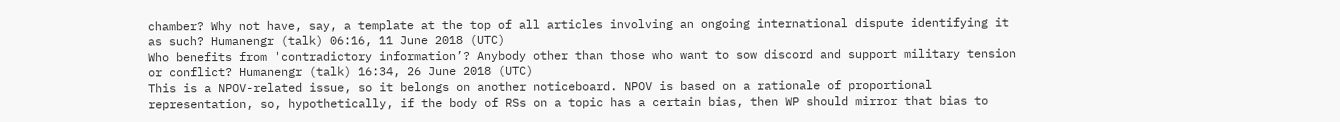chamber? Why not have, say, a template at the top of all articles involving an ongoing international dispute identifying it as such? Humanengr (talk) 06:16, 11 June 2018 (UTC)
Who benefits from 'contradictory information’? Anybody other than those who want to sow discord and support military tension or conflict? Humanengr (talk) 16:34, 26 June 2018 (UTC)
This is a NPOV-related issue, so it belongs on another noticeboard. NPOV is based on a rationale of proportional representation, so, hypothetically, if the body of RSs on a topic has a certain bias, then WP should mirror that bias to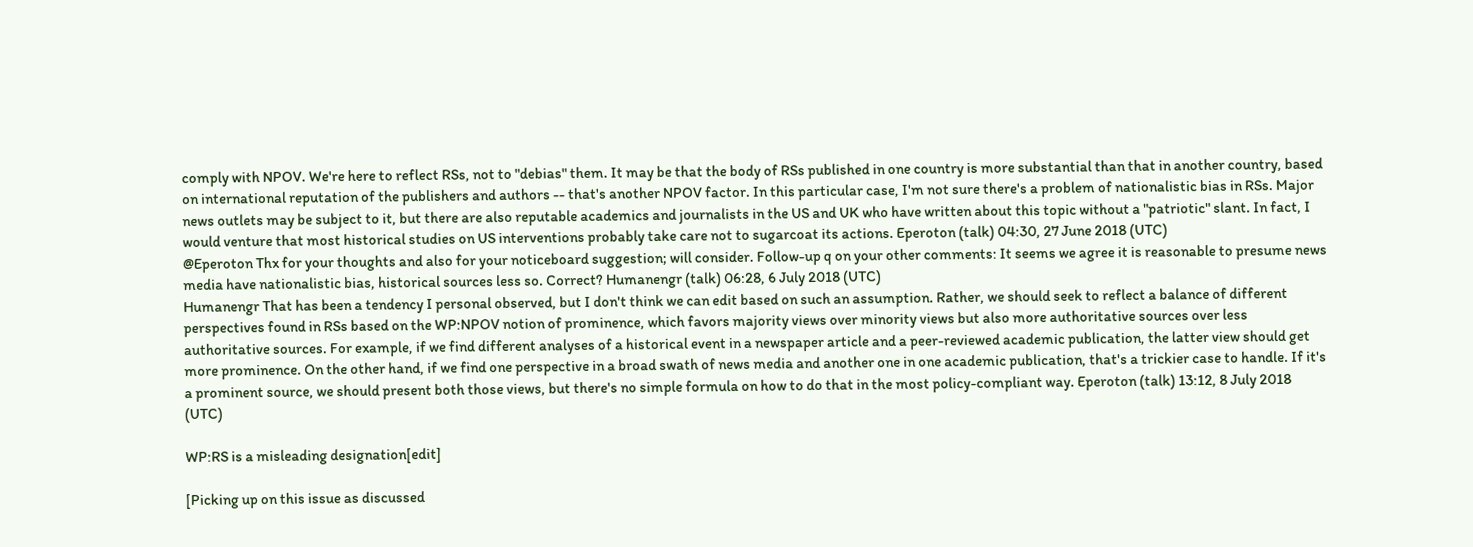comply with NPOV. We're here to reflect RSs, not to "debias" them. It may be that the body of RSs published in one country is more substantial than that in another country, based on international reputation of the publishers and authors -- that's another NPOV factor. In this particular case, I'm not sure there's a problem of nationalistic bias in RSs. Major news outlets may be subject to it, but there are also reputable academics and journalists in the US and UK who have written about this topic without a "patriotic" slant. In fact, I would venture that most historical studies on US interventions probably take care not to sugarcoat its actions. Eperoton (talk) 04:30, 27 June 2018 (UTC)
@Eperoton Thx for your thoughts and also for your noticeboard suggestion; will consider. Follow-up q on your other comments: It seems we agree it is reasonable to presume news media have nationalistic bias, historical sources less so. Correct? Humanengr (talk) 06:28, 6 July 2018 (UTC)
Humanengr That has been a tendency I personal observed, but I don't think we can edit based on such an assumption. Rather, we should seek to reflect a balance of different perspectives found in RSs based on the WP:NPOV notion of prominence, which favors majority views over minority views but also more authoritative sources over less authoritative sources. For example, if we find different analyses of a historical event in a newspaper article and a peer-reviewed academic publication, the latter view should get more prominence. On the other hand, if we find one perspective in a broad swath of news media and another one in one academic publication, that's a trickier case to handle. If it's a prominent source, we should present both those views, but there's no simple formula on how to do that in the most policy-compliant way. Eperoton (talk) 13:12, 8 July 2018 (UTC)

WP:RS is a misleading designation[edit]

[Picking up on this issue as discussed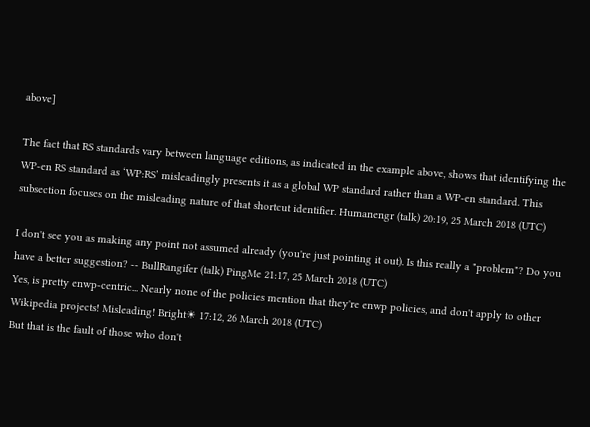above]

The fact that RS standards vary between language editions, as indicated in the example above, shows that identifying the WP-en RS standard as ‘WP:RS’ misleadingly presents it as a global WP standard rather than a WP-en standard. This subsection focuses on the misleading nature of that shortcut identifier. Humanengr (talk) 20:19, 25 March 2018 (UTC)

I don't see you as making any point not assumed already (you're just pointing it out). Is this really a "problem"? Do you have a better suggestion? -- BullRangifer (talk) PingMe 21:17, 25 March 2018 (UTC)
Yes, is pretty enwp-centric... Nearly none of the policies mention that they're enwp policies, and don't apply to other Wikipedia projects! Misleading! Bright☀ 17:12, 26 March 2018 (UTC)
But that is the fault of those who don't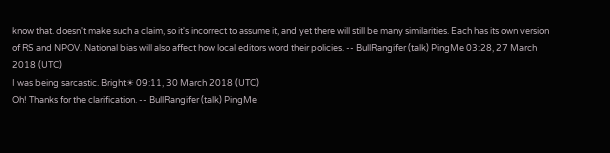know that. doesn't make such a claim, so it's incorrect to assume it, and yet there will still be many similarities. Each has its own version of RS and NPOV. National bias will also affect how local editors word their policies. -- BullRangifer (talk) PingMe 03:28, 27 March 2018 (UTC)
I was being sarcastic. Bright☀ 09:11, 30 March 2018 (UTC)
Oh! Thanks for the clarification. -- BullRangifer (talk) PingMe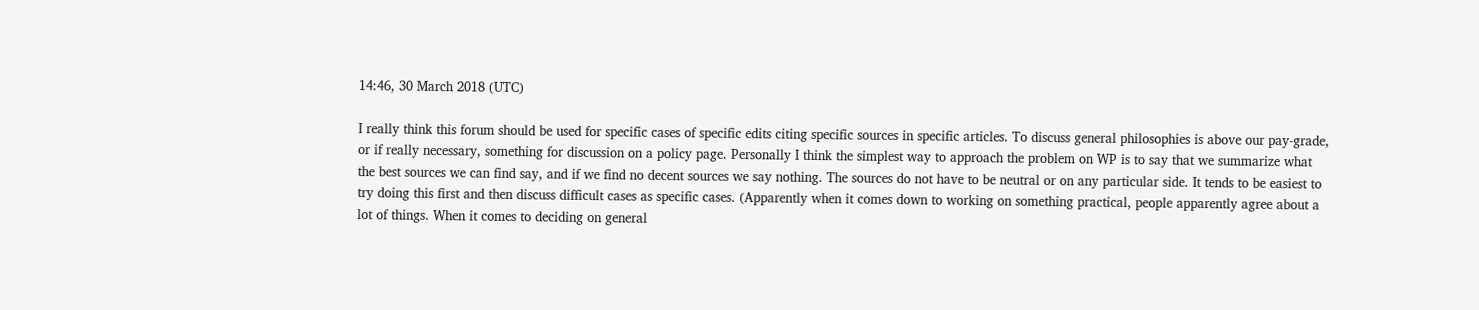14:46, 30 March 2018 (UTC)

I really think this forum should be used for specific cases of specific edits citing specific sources in specific articles. To discuss general philosophies is above our pay-grade, or if really necessary, something for discussion on a policy page. Personally I think the simplest way to approach the problem on WP is to say that we summarize what the best sources we can find say, and if we find no decent sources we say nothing. The sources do not have to be neutral or on any particular side. It tends to be easiest to try doing this first and then discuss difficult cases as specific cases. (Apparently when it comes down to working on something practical, people apparently agree about a lot of things. When it comes to deciding on general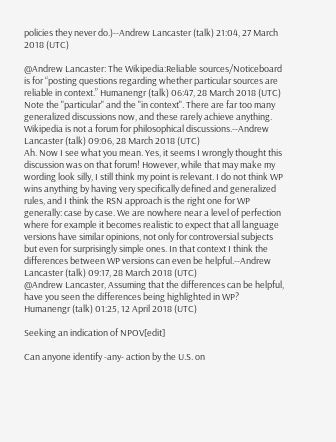policies they never do.)--Andrew Lancaster (talk) 21:04, 27 March 2018 (UTC)

@Andrew Lancaster: The Wikipedia:Reliable sources/Noticeboard is for “posting questions regarding whether particular sources are reliable in context.” Humanengr (talk) 06:47, 28 March 2018 (UTC)
Note the "particular" and the "in context". There are far too many generalized discussions now, and these rarely achieve anything. Wikipedia is not a forum for philosophical discussions.--Andrew Lancaster (talk) 09:06, 28 March 2018 (UTC)
Ah. Now I see what you mean. Yes, it seems I wrongly thought this discussion was on that forum! However, while that may make my wording look silly, I still think my point is relevant. I do not think WP wins anything by having very specifically defined and generalized rules, and I think the RSN approach is the right one for WP generally: case by case. We are nowhere near a level of perfection where for example it becomes realistic to expect that all language versions have similar opinions, not only for controversial subjects but even for surprisingly simple ones. In that context I think the differences between WP versions can even be helpful.--Andrew Lancaster (talk) 09:17, 28 March 2018 (UTC)
@Andrew Lancaster, Assuming that the differences can be helpful, have you seen the differences being highlighted in WP? Humanengr (talk) 01:25, 12 April 2018 (UTC)

Seeking an indication of NPOV[edit]

Can anyone identify -any- action by the U.S. on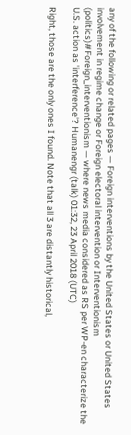any of the following or related pages — Foreign interventions by the United States or United States involvement in regime change or Foreign electoral intervention or Interventionism (politics)#Foreign_interventionism — where news media considered as RS per WP-en characterize the U.S. action as 'interference'? Humanengr (talk) 01:32, 23 April 2018 (UTC)

Right, those are the only ones I found. Note that all 3 are distantly historical,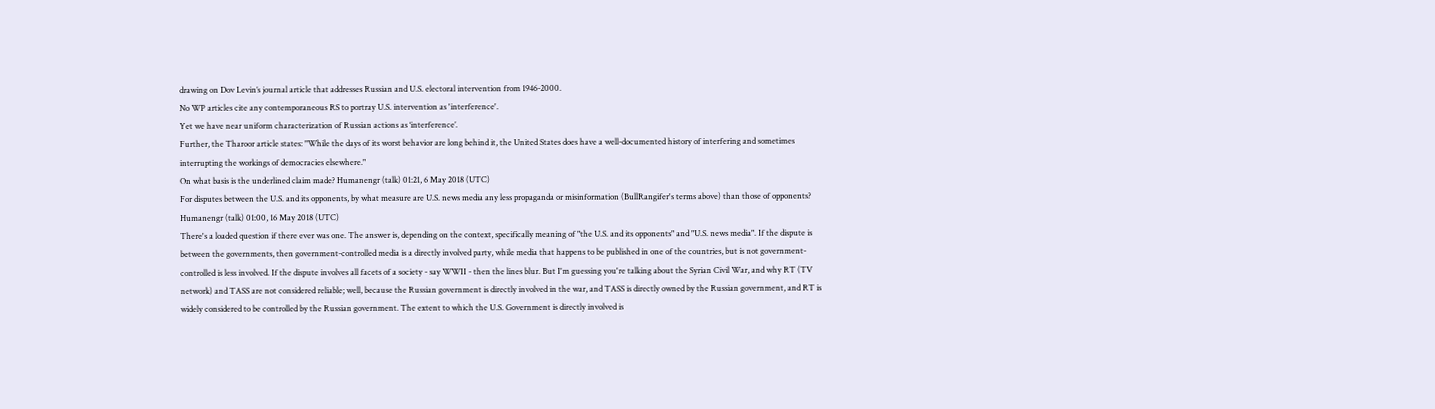drawing on Dov Levin’s journal article that addresses Russian and U.S. electoral intervention from 1946-2000.
No WP articles cite any contemporaneous RS to portray U.S. intervention as 'interference'.
Yet we have near uniform characterization of Russian actions as ‘interference’.
Further, the Tharoor article states: "While the days of its worst behavior are long behind it, the United States does have a well-documented history of interfering and sometimes interrupting the workings of democracies elsewhere."
On what basis is the underlined claim made? Humanengr (talk) 01:21, 6 May 2018 (UTC)
For disputes between the U.S. and its opponents, by what measure are U.S. news media any less propaganda or misinformation (BullRangifer's terms above) than those of opponents? Humanengr (talk) 01:00, 16 May 2018 (UTC)
There's a loaded question if there ever was one. The answer is, depending on the context, specifically meaning of "the U.S. and its opponents" and "U.S. news media". If the dispute is between the governments, then government-controlled media is a directly involved party, while media that happens to be published in one of the countries, but is not government-controlled is less involved. If the dispute involves all facets of a society - say WWII - then the lines blur. But I'm guessing you're talking about the Syrian Civil War, and why RT (TV network) and TASS are not considered reliable; well, because the Russian government is directly involved in the war, and TASS is directly owned by the Russian government, and RT is widely considered to be controlled by the Russian government. The extent to which the U.S. Government is directly involved is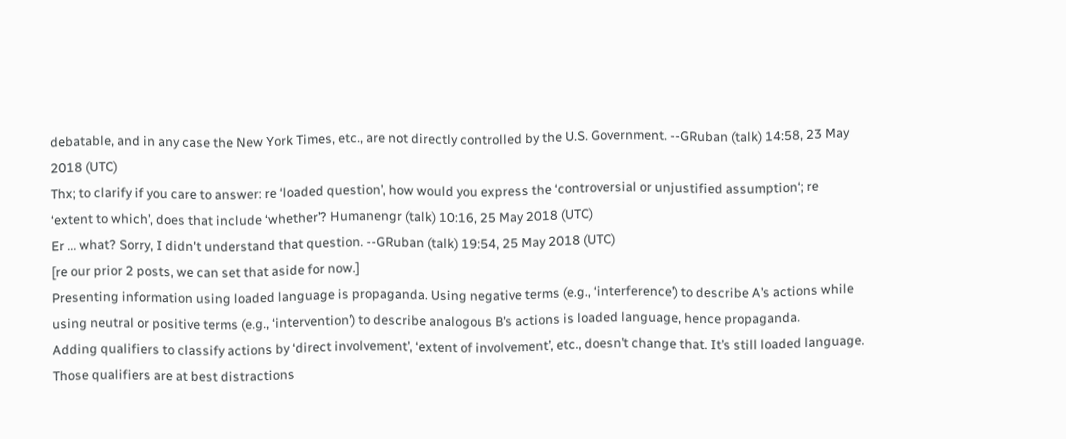debatable, and in any case the New York Times, etc., are not directly controlled by the U.S. Government. --GRuban (talk) 14:58, 23 May 2018 (UTC)
Thx; to clarify if you care to answer: re ‘loaded question’, how would you express the ‘controversial or unjustified assumption‘; re ‘extent to which’, does that include ‘whether’? Humanengr (talk) 10:16, 25 May 2018 (UTC)
Er ... what? Sorry, I didn't understand that question. --GRuban (talk) 19:54, 25 May 2018 (UTC)
[re our prior 2 posts, we can set that aside for now.]
Presenting information using loaded language is propaganda. Using negative terms (e.g., ‘interference’) to describe A’s actions while using neutral or positive terms (e.g., ‘intervention’) to describe analogous B’s actions is loaded language, hence propaganda.
Adding qualifiers to classify actions by ‘direct involvement’, ‘extent of involvement’, etc., doesn’t change that. It’s still loaded language.
Those qualifiers are at best distractions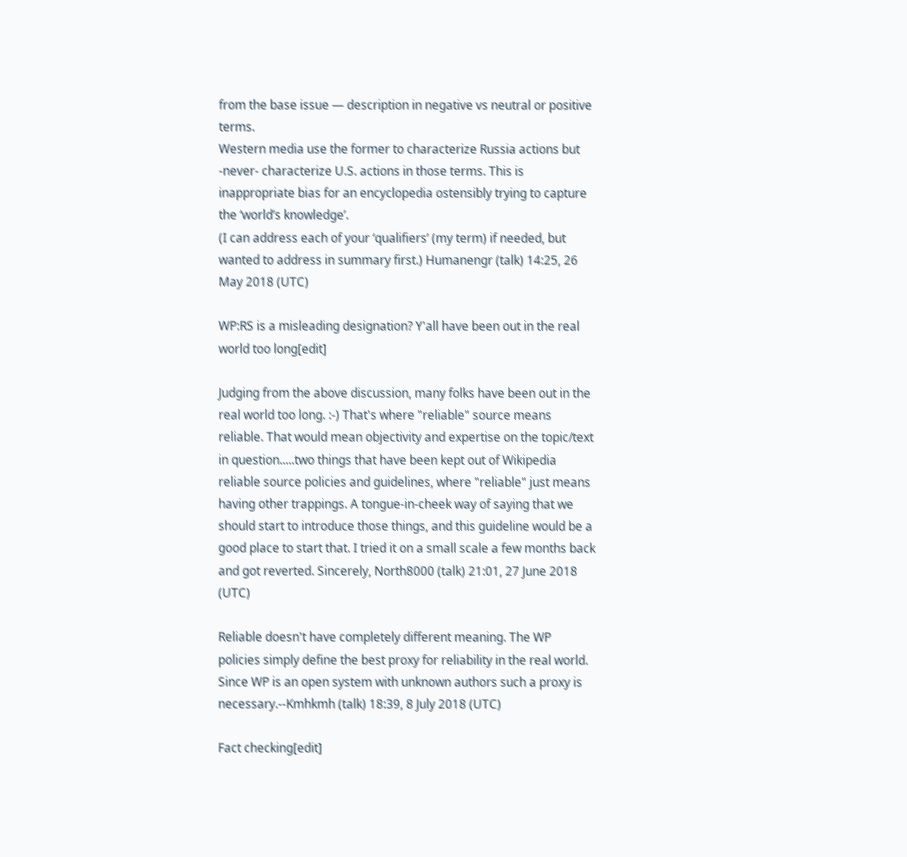from the base issue — description in negative vs neutral or positive terms.
Western media use the former to characterize Russia actions but -never- characterize U.S. actions in those terms. This is inappropriate bias for an encyclopedia ostensibly trying to capture the ‘world’s knowledge’.
(I can address each of your ‘qualifiers’ (my term) if needed, but wanted to address in summary first.) Humanengr (talk) 14:25, 26 May 2018 (UTC)

WP:RS is a misleading designation? Y'all have been out in the real world too long[edit]

Judging from the above discussion, many folks have been out in the real world too long. :-) That's where "reliable" source means reliable. That would mean objectivity and expertise on the topic/text in question.....two things that have been kept out of Wikipedia reliable source policies and guidelines, where "reliable" just means having other trappings. A tongue-in-cheek way of saying that we should start to introduce those things, and this guideline would be a good place to start that. I tried it on a small scale a few months back and got reverted. Sincerely, North8000 (talk) 21:01, 27 June 2018 (UTC)

Reliable doesn't have completely different meaning. The WP policies simply define the best proxy for reliability in the real world. Since WP is an open system with unknown authors such a proxy is necessary.--Kmhkmh (talk) 18:39, 8 July 2018 (UTC)

Fact checking[edit]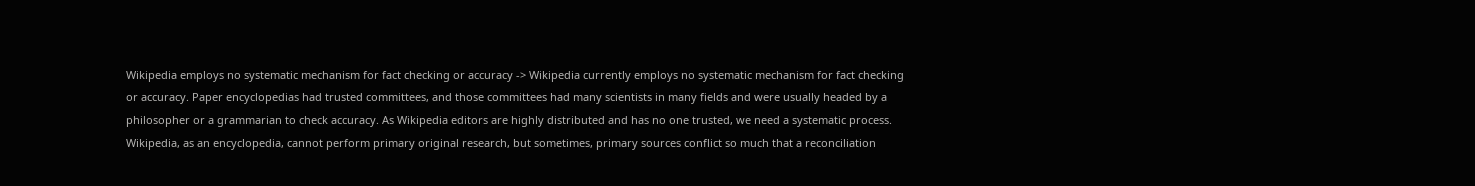Wikipedia employs no systematic mechanism for fact checking or accuracy -> Wikipedia currently employs no systematic mechanism for fact checking or accuracy. Paper encyclopedias had trusted committees, and those committees had many scientists in many fields and were usually headed by a philosopher or a grammarian to check accuracy. As Wikipedia editors are highly distributed and has no one trusted, we need a systematic process. Wikipedia, as an encyclopedia, cannot perform primary original research, but sometimes, primary sources conflict so much that a reconciliation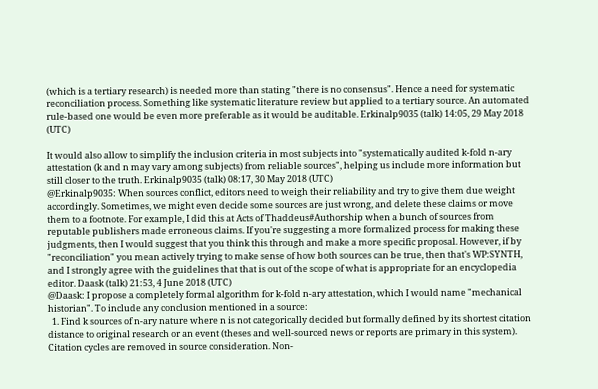(which is a tertiary research) is needed more than stating "there is no consensus". Hence a need for systematic reconciliation process. Something like systematic literature review but applied to a tertiary source. An automated rule-based one would be even more preferable as it would be auditable. Erkinalp9035 (talk) 14:05, 29 May 2018 (UTC)

It would also allow to simplify the inclusion criteria in most subjects into "systematically audited k-fold n-ary attestation (k and n may vary among subjects) from reliable sources", helping us include more information but still closer to the truth. Erkinalp9035 (talk) 08:17, 30 May 2018 (UTC)
@Erkinalp9035: When sources conflict, editors need to weigh their reliability and try to give them due weight accordingly. Sometimes, we might even decide some sources are just wrong, and delete these claims or move them to a footnote. For example, I did this at Acts of Thaddeus#Authorship when a bunch of sources from reputable publishers made erroneous claims. If you're suggesting a more formalized process for making these judgments, then I would suggest that you think this through and make a more specific proposal. However, if by "reconciliation" you mean actively trying to make sense of how both sources can be true, then that's WP:SYNTH, and I strongly agree with the guidelines that that is out of the scope of what is appropriate for an encyclopedia editor. Daask (talk) 21:53, 4 June 2018 (UTC)
@Daask: I propose a completely formal algorithm for k-fold n-ary attestation, which I would name "mechanical historian". To include any conclusion mentioned in a source:
  1. Find k sources of n-ary nature where n is not categorically decided but formally defined by its shortest citation distance to original research or an event (theses and well-sourced news or reports are primary in this system). Citation cycles are removed in source consideration. Non-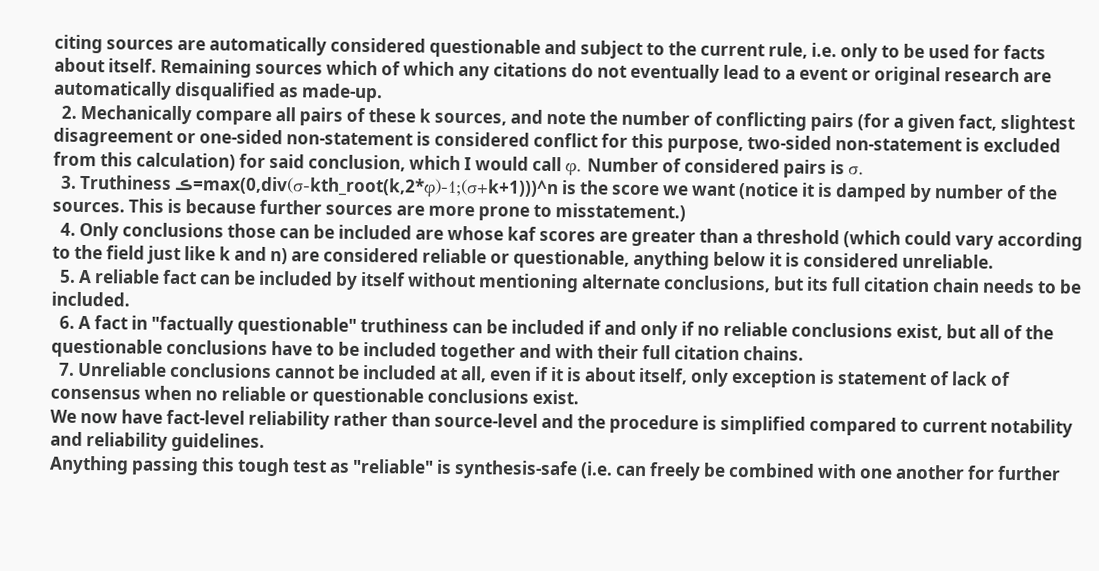citing sources are automatically considered questionable and subject to the current rule, i.e. only to be used for facts about itself. Remaining sources which of which any citations do not eventually lead to a event or original research are automatically disqualified as made-up.
  2. Mechanically compare all pairs of these k sources, and note the number of conflicting pairs (for a given fact, slightest disagreement or one-sided non-statement is considered conflict for this purpose, two-sided non-statement is excluded from this calculation) for said conclusion, which I would call φ. Number of considered pairs is σ.
  3. Truthiness ڪ=max(0,div(σ-kth_root(k,2*φ)-1;(σ+k+1)))^n is the score we want (notice it is damped by number of the sources. This is because further sources are more prone to misstatement.)
  4. Only conclusions those can be included are whose kaf scores are greater than a threshold (which could vary according to the field just like k and n) are considered reliable or questionable, anything below it is considered unreliable.
  5. A reliable fact can be included by itself without mentioning alternate conclusions, but its full citation chain needs to be included.
  6. A fact in "factually questionable" truthiness can be included if and only if no reliable conclusions exist, but all of the questionable conclusions have to be included together and with their full citation chains.
  7. Unreliable conclusions cannot be included at all, even if it is about itself, only exception is statement of lack of consensus when no reliable or questionable conclusions exist.
We now have fact-level reliability rather than source-level and the procedure is simplified compared to current notability and reliability guidelines.
Anything passing this tough test as "reliable" is synthesis-safe (i.e. can freely be combined with one another for further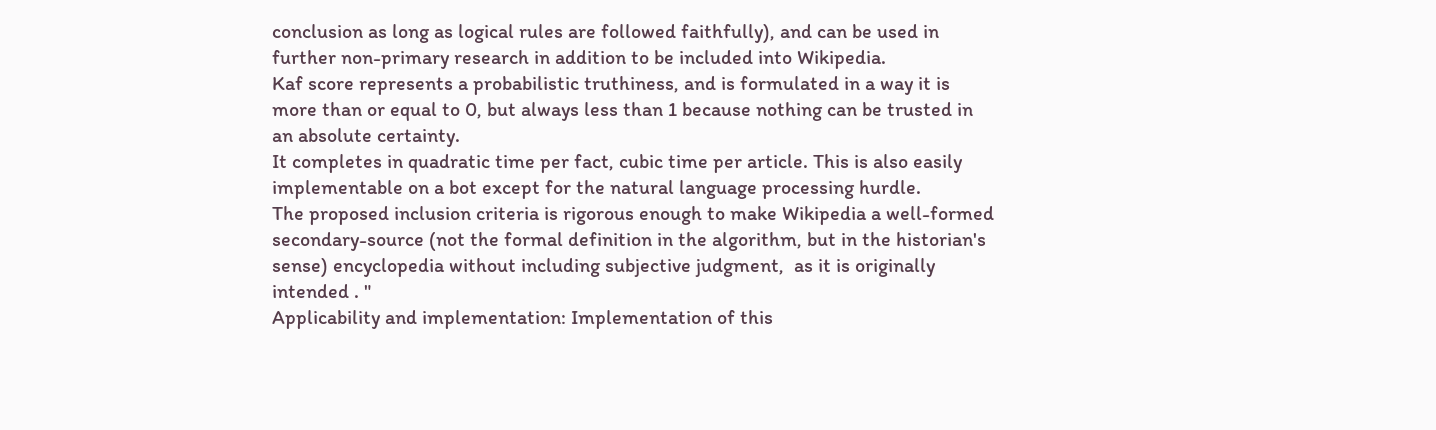conclusion as long as logical rules are followed faithfully), and can be used in further non-primary research in addition to be included into Wikipedia.
Kaf score represents a probabilistic truthiness, and is formulated in a way it is more than or equal to 0, but always less than 1 because nothing can be trusted in an absolute certainty.
It completes in quadratic time per fact, cubic time per article. This is also easily implementable on a bot except for the natural language processing hurdle.
The proposed inclusion criteria is rigorous enough to make Wikipedia a well-formed secondary-source (not the formal definition in the algorithm, but in the historian's sense) encyclopedia without including subjective judgment,  as it is originally intended . "
Applicability and implementation: Implementation of this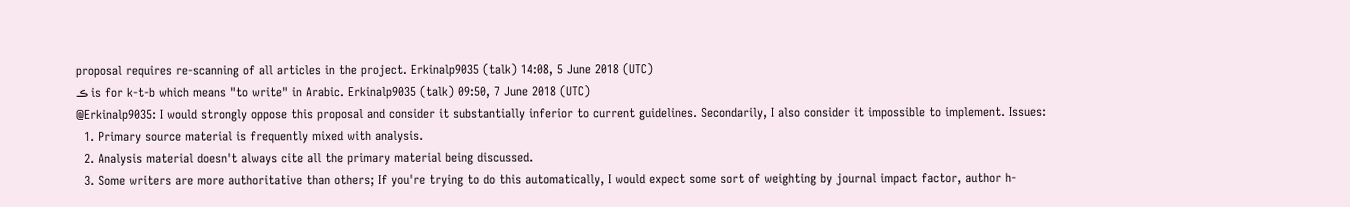proposal requires re-scanning of all articles in the project. Erkinalp9035 (talk) 14:08, 5 June 2018 (UTC)
ڪ is for k-t-b which means "to write" in Arabic. Erkinalp9035 (talk) 09:50, 7 June 2018 (UTC)
@Erkinalp9035: I would strongly oppose this proposal and consider it substantially inferior to current guidelines. Secondarily, I also consider it impossible to implement. Issues:
  1. Primary source material is frequently mixed with analysis.
  2. Analysis material doesn't always cite all the primary material being discussed.
  3. Some writers are more authoritative than others; If you're trying to do this automatically, I would expect some sort of weighting by journal impact factor, author h-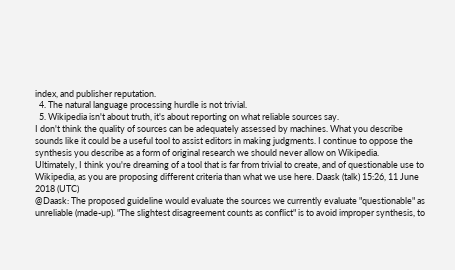index, and publisher reputation.
  4. The natural language processing hurdle is not trivial.
  5. Wikipedia isn't about truth, it's about reporting on what reliable sources say.
I don't think the quality of sources can be adequately assessed by machines. What you describe sounds like it could be a useful tool to assist editors in making judgments. I continue to oppose the synthesis you describe as a form of original research we should never allow on Wikipedia.
Ultimately, I think you're dreaming of a tool that is far from trivial to create, and of questionable use to Wikipedia, as you are proposing different criteria than what we use here. Daask (talk) 15:26, 11 June 2018 (UTC)
@Daask: The proposed guideline would evaluate the sources we currently evaluate "questionable" as unreliable (made-up). "The slightest disagreement counts as conflict" is to avoid improper synthesis, to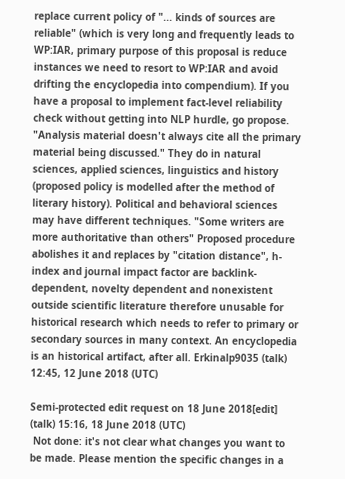replace current policy of "... kinds of sources are reliable" (which is very long and frequently leads to WP:IAR, primary purpose of this proposal is reduce instances we need to resort to WP:IAR and avoid drifting the encyclopedia into compendium). If you have a proposal to implement fact-level reliability check without getting into NLP hurdle, go propose. "Analysis material doesn't always cite all the primary material being discussed." They do in natural sciences, applied sciences, linguistics and history (proposed policy is modelled after the method of literary history). Political and behavioral sciences may have different techniques. "Some writers are more authoritative than others" Proposed procedure abolishes it and replaces by "citation distance", h-index and journal impact factor are backlink-dependent, novelty dependent and nonexistent outside scientific literature therefore unusable for historical research which needs to refer to primary or secondary sources in many context. An encyclopedia is an historical artifact, after all. Erkinalp9035 (talk) 12:45, 12 June 2018 (UTC)

Semi-protected edit request on 18 June 2018[edit] (talk) 15:16, 18 June 2018 (UTC)
 Not done: it's not clear what changes you want to be made. Please mention the specific changes in a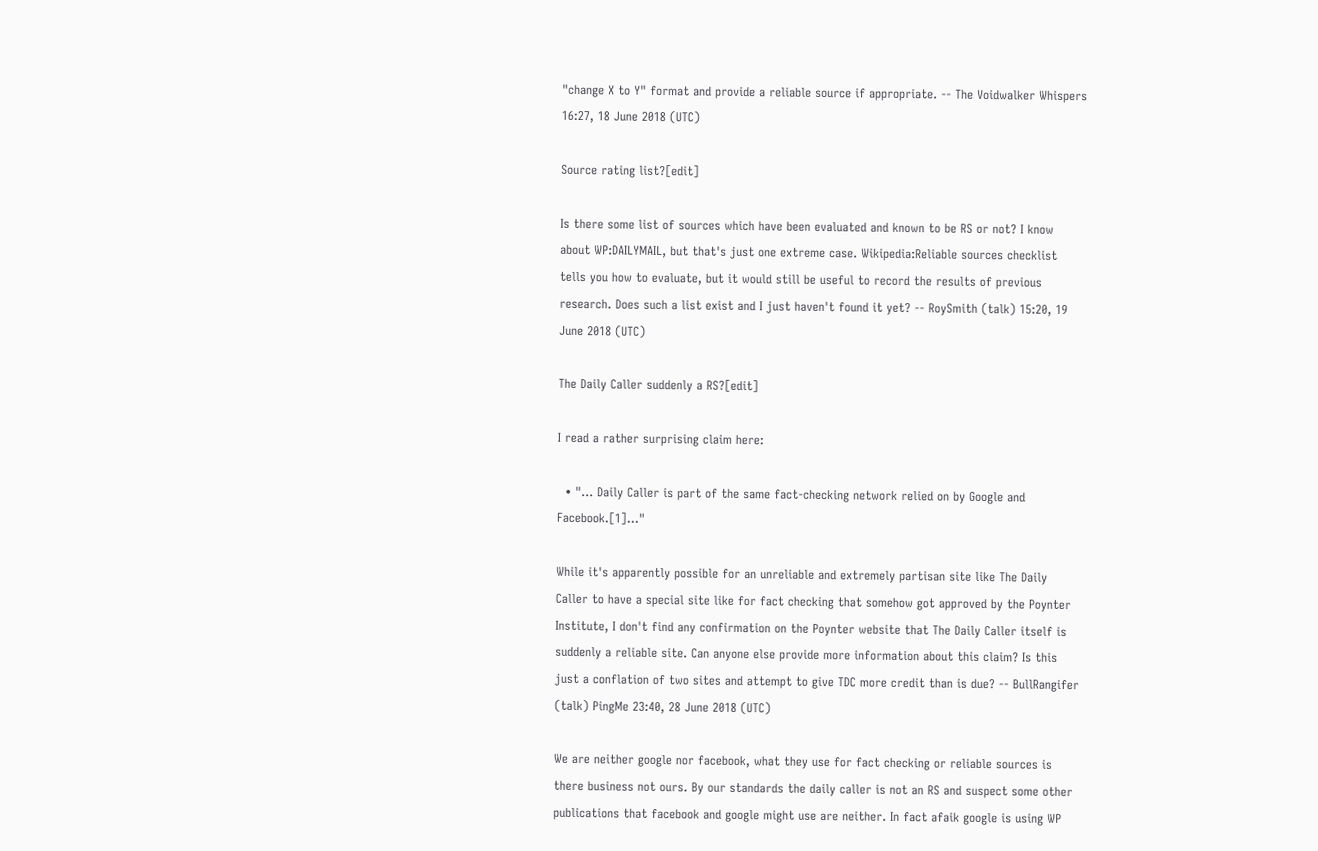"change X to Y" format and provide a reliable source if appropriate. -- The Voidwalker Whispers 16:27, 18 June 2018 (UTC)

Source rating list?[edit]

Is there some list of sources which have been evaluated and known to be RS or not? I know about WP:DAILYMAIL, but that's just one extreme case. Wikipedia:Reliable sources checklist tells you how to evaluate, but it would still be useful to record the results of previous research. Does such a list exist and I just haven't found it yet? -- RoySmith (talk) 15:20, 19 June 2018 (UTC)

The Daily Caller suddenly a RS?[edit]

I read a rather surprising claim here:

  • "... Daily Caller is part of the same fact-checking network relied on by Google and Facebook.[1]..."

While it's apparently possible for an unreliable and extremely partisan site like The Daily Caller to have a special site like for fact checking that somehow got approved by the Poynter Institute, I don't find any confirmation on the Poynter website that The Daily Caller itself is suddenly a reliable site. Can anyone else provide more information about this claim? Is this just a conflation of two sites and attempt to give TDC more credit than is due? -- BullRangifer (talk) PingMe 23:40, 28 June 2018 (UTC)

We are neither google nor facebook, what they use for fact checking or reliable sources is there business not ours. By our standards the daily caller is not an RS and suspect some other publications that facebook and google might use are neither. In fact afaik google is using WP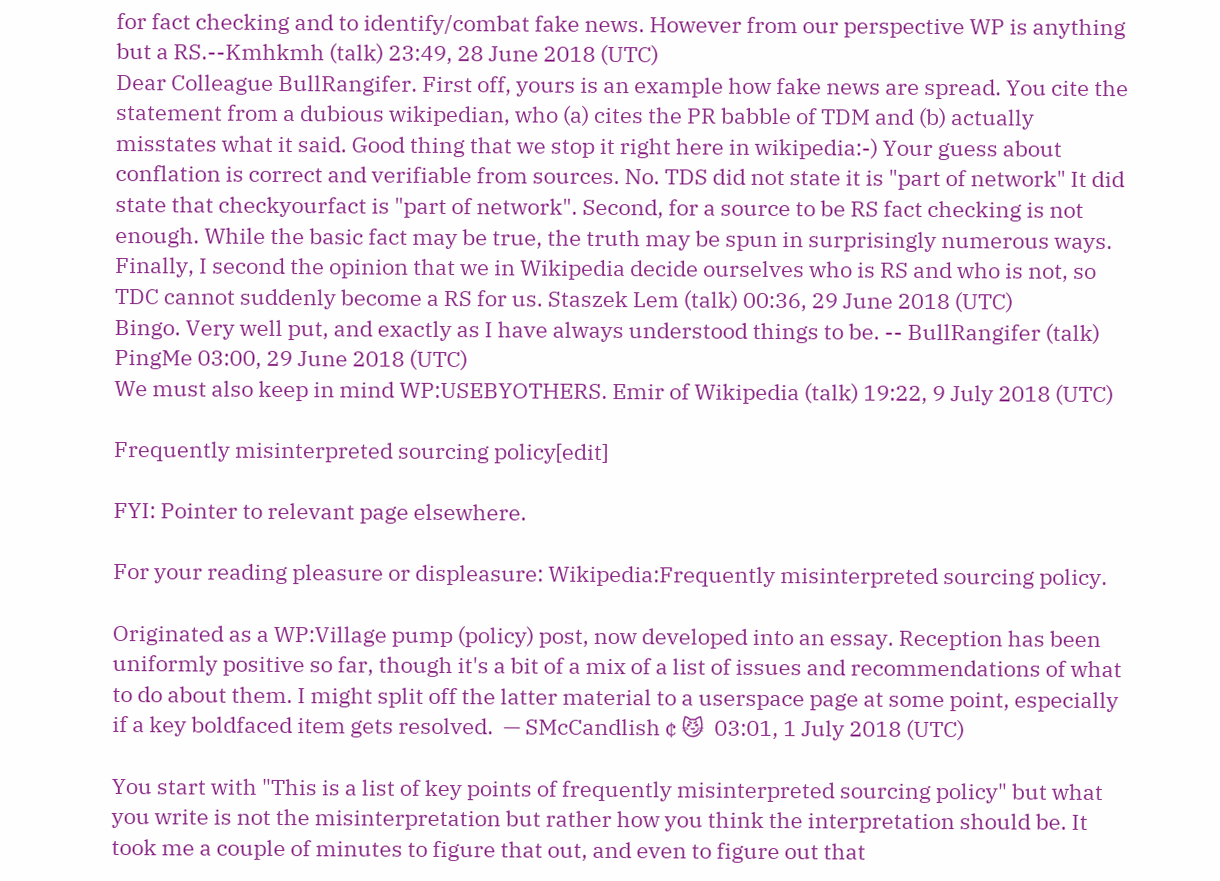for fact checking and to identify/combat fake news. However from our perspective WP is anything but a RS.--Kmhkmh (talk) 23:49, 28 June 2018 (UTC)
Dear Colleague BullRangifer. First off, yours is an example how fake news are spread. You cite the statement from a dubious wikipedian, who (a) cites the PR babble of TDM and (b) actually misstates what it said. Good thing that we stop it right here in wikipedia:-) Your guess about conflation is correct and verifiable from sources. No. TDS did not state it is "part of network" It did state that checkyourfact is "part of network". Second, for a source to be RS fact checking is not enough. While the basic fact may be true, the truth may be spun in surprisingly numerous ways. Finally, I second the opinion that we in Wikipedia decide ourselves who is RS and who is not, so TDC cannot suddenly become a RS for us. Staszek Lem (talk) 00:36, 29 June 2018 (UTC)
Bingo. Very well put, and exactly as I have always understood things to be. -- BullRangifer (talk) PingMe 03:00, 29 June 2018 (UTC)
We must also keep in mind WP:USEBYOTHERS. Emir of Wikipedia (talk) 19:22, 9 July 2018 (UTC)

Frequently misinterpreted sourcing policy[edit]

FYI: Pointer to relevant page elsewhere.

For your reading pleasure or displeasure: Wikipedia:Frequently misinterpreted sourcing policy.

Originated as a WP:Village pump (policy) post, now developed into an essay. Reception has been uniformly positive so far, though it's a bit of a mix of a list of issues and recommendations of what to do about them. I might split off the latter material to a userspace page at some point, especially if a key boldfaced item gets resolved.  — SMcCandlish ¢ 😼  03:01, 1 July 2018 (UTC)

You start with "This is a list of key points of frequently misinterpreted sourcing policy" but what you write is not the misinterpretation but rather how you think the interpretation should be. It took me a couple of minutes to figure that out, and even to figure out that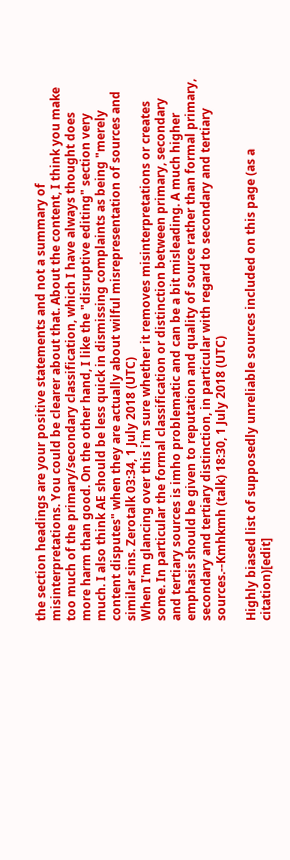the section headings are your positive statements and not a summary of misinterpretations. You could be clearer about that. About the content, I think you make too much of the primary/secondary classification, which I have always thought does more harm than good. On the other hand, I like the "disruptive editing" section very much. I also think AE should be less quick in dismissing complaints as being "merely content disputes" when they are actually about wilful misrepresentation of sources and similar sins. Zerotalk 03:34, 1 July 2018 (UTC)
When I'm glancing over this i'm sure whether it removes misinterpretations or creates some. In particular the formal classification or distinction between primary, secondary and tertiary sources is imho problematic and can be a bit misleading. A much higher emphasis should be given to reputation and quality of source rather than formal primary, secondary and tertiary distinction, in particular with regard to secondary and tertiary sources.--Kmhkmh (talk) 18:30, 1 July 2018 (UTC)

Highly biased list of supposedly unreliable sources included on this page (as a citation)[edit]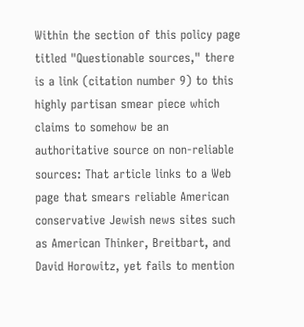Within the section of this policy page titled "Questionable sources," there is a link (citation number 9) to this highly partisan smear piece which claims to somehow be an authoritative source on non-reliable sources: That article links to a Web page that smears reliable American conservative Jewish news sites such as American Thinker, Breitbart, and David Horowitz, yet fails to mention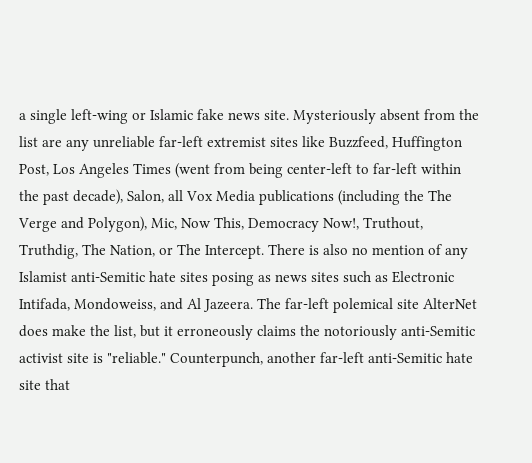a single left-wing or Islamic fake news site. Mysteriously absent from the list are any unreliable far-left extremist sites like Buzzfeed, Huffington Post, Los Angeles Times (went from being center-left to far-left within the past decade), Salon, all Vox Media publications (including the The Verge and Polygon), Mic, Now This, Democracy Now!, Truthout, Truthdig, The Nation, or The Intercept. There is also no mention of any Islamist anti-Semitic hate sites posing as news sites such as Electronic Intifada, Mondoweiss, and Al Jazeera. The far-left polemical site AlterNet does make the list, but it erroneously claims the notoriously anti-Semitic activist site is "reliable." Counterpunch, another far-left anti-Semitic hate site that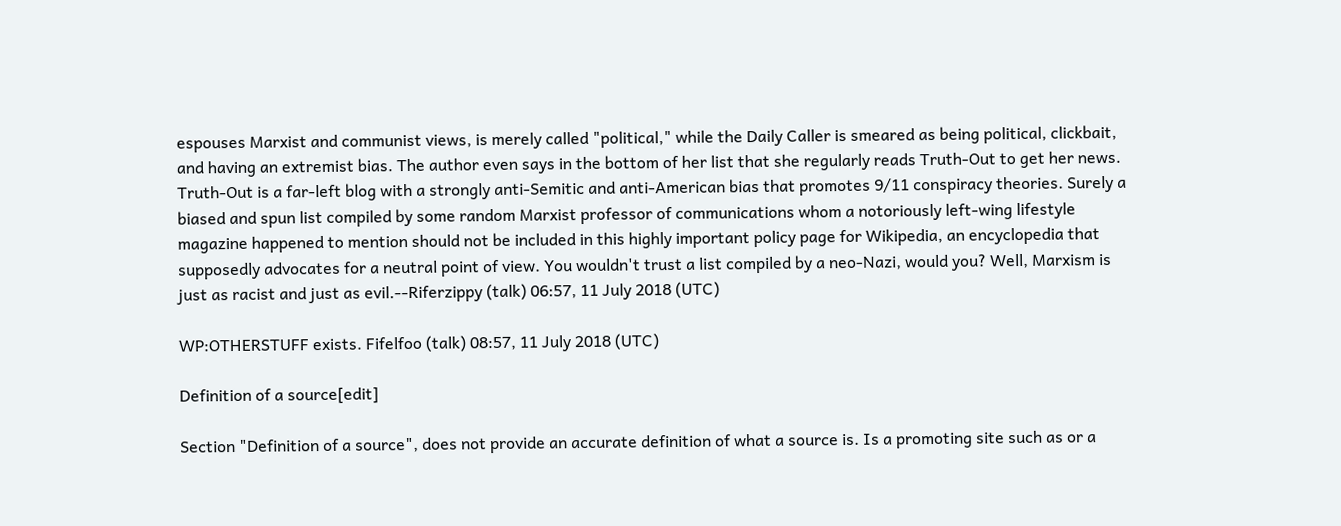espouses Marxist and communist views, is merely called "political," while the Daily Caller is smeared as being political, clickbait, and having an extremist bias. The author even says in the bottom of her list that she regularly reads Truth-Out to get her news. Truth-Out is a far-left blog with a strongly anti-Semitic and anti-American bias that promotes 9/11 conspiracy theories. Surely a biased and spun list compiled by some random Marxist professor of communications whom a notoriously left-wing lifestyle magazine happened to mention should not be included in this highly important policy page for Wikipedia, an encyclopedia that supposedly advocates for a neutral point of view. You wouldn't trust a list compiled by a neo-Nazi, would you? Well, Marxism is just as racist and just as evil.--Riferzippy (talk) 06:57, 11 July 2018 (UTC)

WP:OTHERSTUFF exists. Fifelfoo (talk) 08:57, 11 July 2018 (UTC)

Definition of a source[edit]

Section "Definition of a source", does not provide an accurate definition of what a source is. Is a promoting site such as or a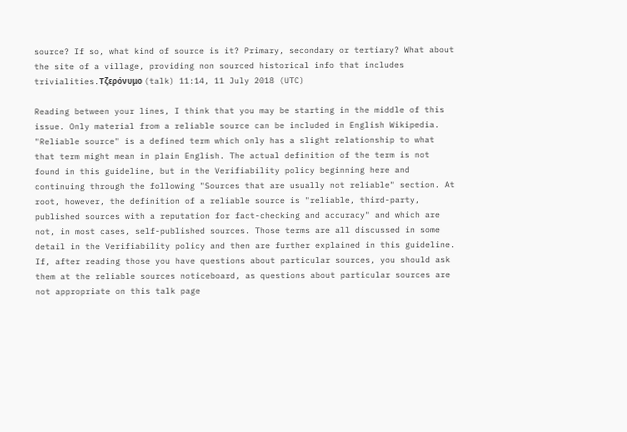source? If so, what kind of source is it? Primary, secondary or tertiary? What about the site of a village, providing non sourced historical info that includes trivialities.Τζερόνυμο (talk) 11:14, 11 July 2018 (UTC)

Reading between your lines, I think that you may be starting in the middle of this issue. Only material from a reliable source can be included in English Wikipedia. "Reliable source" is a defined term which only has a slight relationship to what that term might mean in plain English. The actual definition of the term is not found in this guideline, but in the Verifiability policy beginning here and continuing through the following "Sources that are usually not reliable" section. At root, however, the definition of a reliable source is "reliable, third-party, published sources with a reputation for fact-checking and accuracy" and which are not, in most cases, self-published sources. Those terms are all discussed in some detail in the Verifiability policy and then are further explained in this guideline. If, after reading those you have questions about particular sources, you should ask them at the reliable sources noticeboard, as questions about particular sources are not appropriate on this talk page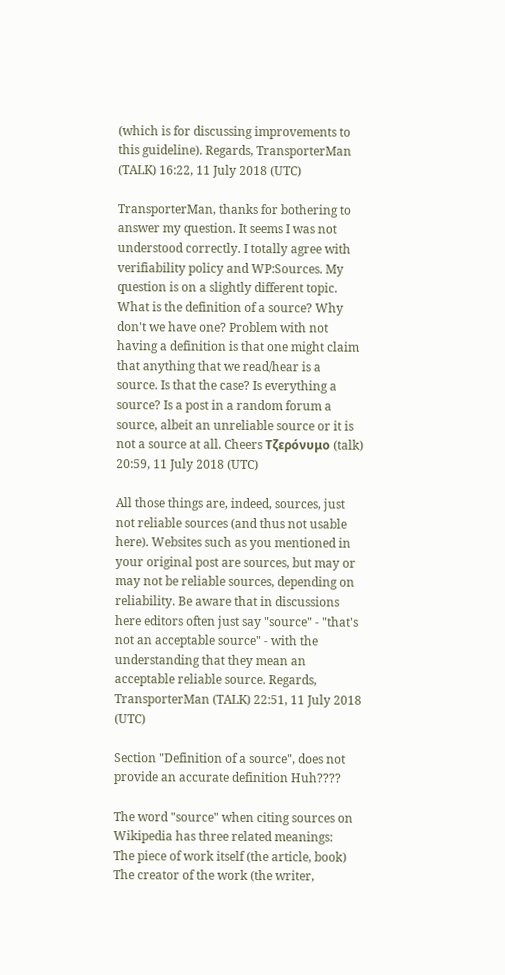(which is for discussing improvements to this guideline). Regards, TransporterMan (TALK) 16:22, 11 July 2018 (UTC)

TransporterMan, thanks for bothering to answer my question. It seems I was not understood correctly. I totally agree with verifiability policy and WP:Sources. My question is on a slightly different topic. What is the definition of a source? Why don't we have one? Problem with not having a definition is that one might claim that anything that we read/hear is a source. Is that the case? Is everything a source? Is a post in a random forum a source, albeit an unreliable source or it is not a source at all. Cheers Τζερόνυμο (talk) 20:59, 11 July 2018 (UTC)

All those things are, indeed, sources, just not reliable sources (and thus not usable here). Websites such as you mentioned in your original post are sources, but may or may not be reliable sources, depending on reliability. Be aware that in discussions here editors often just say "source" - "that's not an acceptable source" - with the understanding that they mean an acceptable reliable source. Regards, TransporterMan (TALK) 22:51, 11 July 2018 (UTC)

Section "Definition of a source", does not provide an accurate definition Huh????

The word "source" when citing sources on Wikipedia has three related meanings:
The piece of work itself (the article, book)
The creator of the work (the writer,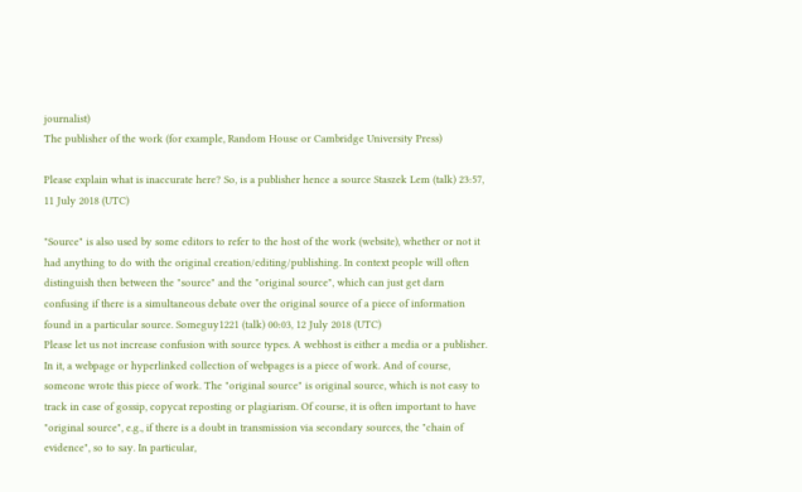journalist)
The publisher of the work (for example, Random House or Cambridge University Press)

Please explain what is inaccurate here? So, is a publisher hence a source Staszek Lem (talk) 23:57, 11 July 2018 (UTC)

"Source" is also used by some editors to refer to the host of the work (website), whether or not it had anything to do with the original creation/editing/publishing. In context people will often distinguish then between the "source" and the "original source", which can just get darn confusing if there is a simultaneous debate over the original source of a piece of information found in a particular source. Someguy1221 (talk) 00:03, 12 July 2018 (UTC)
Please let us not increase confusion with source types. A webhost is either a media or a publisher. In it, a webpage or hyperlinked collection of webpages is a piece of work. And of course, someone wrote this piece of work. The "original source" is original source, which is not easy to track in case of gossip, copycat reposting or plagiarism. Of course, it is often important to have "original source", e.g., if there is a doubt in transmission via secondary sources, the "chain of evidence", so to say. In particular,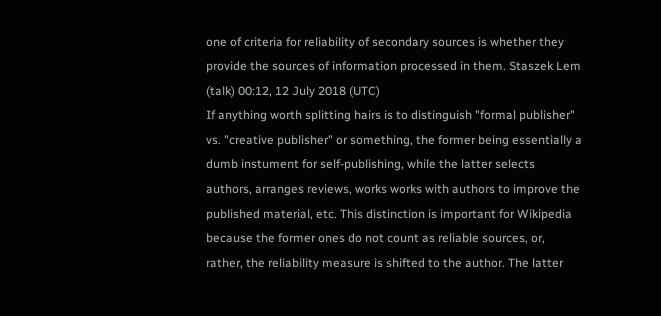one of criteria for reliability of secondary sources is whether they provide the sources of information processed in them. Staszek Lem (talk) 00:12, 12 July 2018 (UTC)
If anything worth splitting hairs is to distinguish "formal publisher" vs. "creative publisher" or something, the former being essentially a dumb instument for self-publishing, while the latter selects authors, arranges reviews, works works with authors to improve the published material, etc. This distinction is important for Wikipedia because the former ones do not count as reliable sources, or, rather, the reliability measure is shifted to the author. The latter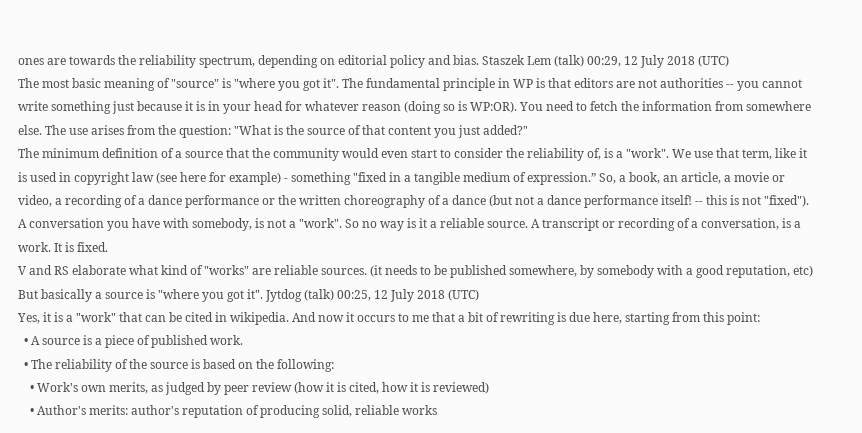ones are towards the reliability spectrum, depending on editorial policy and bias. Staszek Lem (talk) 00:29, 12 July 2018 (UTC)
The most basic meaning of "source" is "where you got it". The fundamental principle in WP is that editors are not authorities -- you cannot write something just because it is in your head for whatever reason (doing so is WP:OR). You need to fetch the information from somewhere else. The use arises from the question: "What is the source of that content you just added?"
The minimum definition of a source that the community would even start to consider the reliability of, is a "work". We use that term, like it is used in copyright law (see here for example) - something "fixed in a tangible medium of expression.” So, a book, an article, a movie or video, a recording of a dance performance or the written choreography of a dance (but not a dance performance itself! -- this is not "fixed").
A conversation you have with somebody, is not a "work". So no way is it a reliable source. A transcript or recording of a conversation, is a work. It is fixed.
V and RS elaborate what kind of "works" are reliable sources. (it needs to be published somewhere, by somebody with a good reputation, etc)
But basically a source is "where you got it". Jytdog (talk) 00:25, 12 July 2018 (UTC)
Yes, it is a "work" that can be cited in wikipedia. And now it occurs to me that a bit of rewriting is due here, starting from this point:
  • A source is a piece of published work.
  • The reliability of the source is based on the following:
    • Work's own merits, as judged by peer review (how it is cited, how it is reviewed)
    • Author's merits: author's reputation of producing solid, reliable works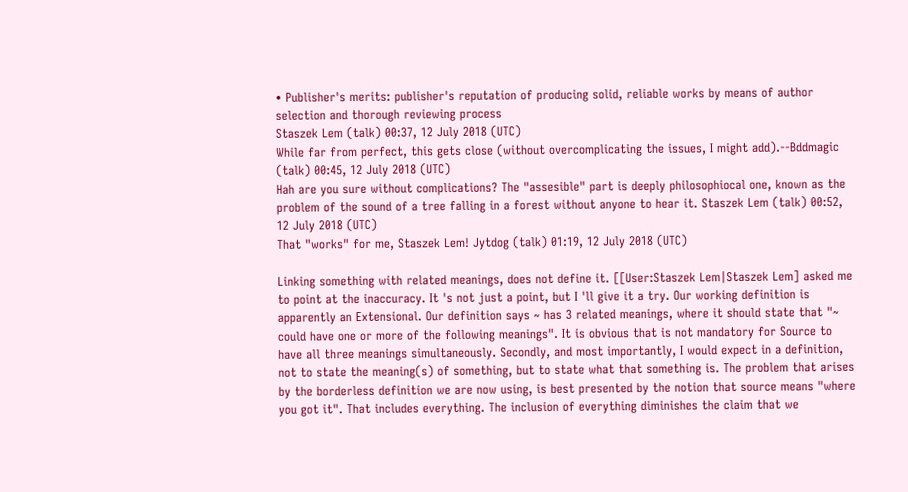• Publisher's merits: publisher's reputation of producing solid, reliable works by means of author selection and thorough reviewing process
Staszek Lem (talk) 00:37, 12 July 2018 (UTC)
While far from perfect, this gets close (without overcomplicating the issues, I might add).--Bddmagic (talk) 00:45, 12 July 2018 (UTC)
Hah are you sure without complications? The "assesible" part is deeply philosophiocal one, known as the problem of the sound of a tree falling in a forest without anyone to hear it. Staszek Lem (talk) 00:52, 12 July 2018 (UTC)
That "works" for me, Staszek Lem! Jytdog (talk) 01:19, 12 July 2018 (UTC)

Linking something with related meanings, does not define it. [[User:Staszek Lem|Staszek Lem] asked me to point at the inaccuracy. It 's not just a point, but I 'll give it a try. Our working definition is apparently an Extensional. Our definition says ~ has 3 related meanings, where it should state that "~ could have one or more of the following meanings". It is obvious that is not mandatory for Source to have all three meanings simultaneously. Secondly, and most importantly, I would expect in a definition, not to state the meaning(s) of something, but to state what that something is. The problem that arises by the borderless definition we are now using, is best presented by the notion that source means "where you got it". That includes everything. The inclusion of everything diminishes the claim that we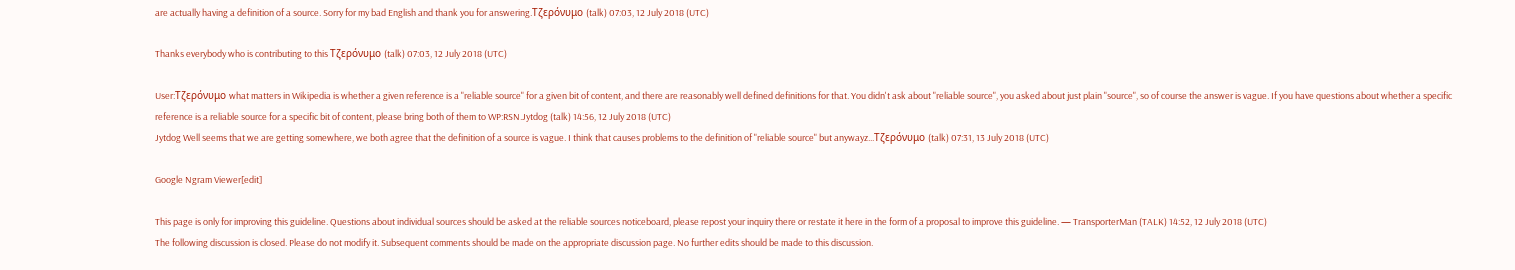are actually having a definition of a source. Sorry for my bad English and thank you for answering.Τζερόνυμο (talk) 07:03, 12 July 2018 (UTC)

Thanks everybody who is contributing to this Τζερόνυμο (talk) 07:03, 12 July 2018 (UTC)

User:Τζερόνυμο what matters in Wikipedia is whether a given reference is a "reliable source" for a given bit of content, and there are reasonably well defined definitions for that. You didn't ask about "reliable source", you asked about just plain "source", so of course the answer is vague. If you have questions about whether a specific reference is a reliable source for a specific bit of content, please bring both of them to WP:RSN.Jytdog (talk) 14:56, 12 July 2018 (UTC)
Jytdog Well seems that we are getting somewhere, we both agree that the definition of a source is vague. I think that causes problems to the definition of "reliable source" but anywayz...Τζερόνυμο (talk) 07:31, 13 July 2018 (UTC)

Google Ngram Viewer[edit]

This page is only for improving this guideline. Questions about individual sources should be asked at the reliable sources noticeboard, please repost your inquiry there or restate it here in the form of a proposal to improve this guideline. — TransporterMan (TALK) 14:52, 12 July 2018 (UTC)
The following discussion is closed. Please do not modify it. Subsequent comments should be made on the appropriate discussion page. No further edits should be made to this discussion.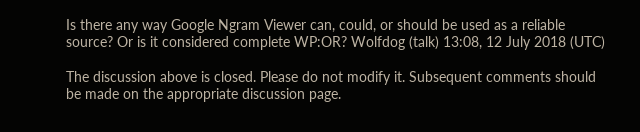Is there any way Google Ngram Viewer can, could, or should be used as a reliable source? Or is it considered complete WP:OR? Wolfdog (talk) 13:08, 12 July 2018 (UTC)

The discussion above is closed. Please do not modify it. Subsequent comments should be made on the appropriate discussion page.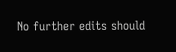No further edits should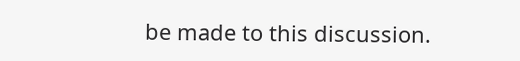be made to this discussion.